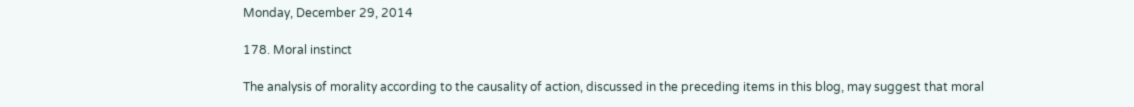Monday, December 29, 2014

178. Moral instinct

The analysis of morality according to the causality of action, discussed in the preceding items in this blog, may suggest that moral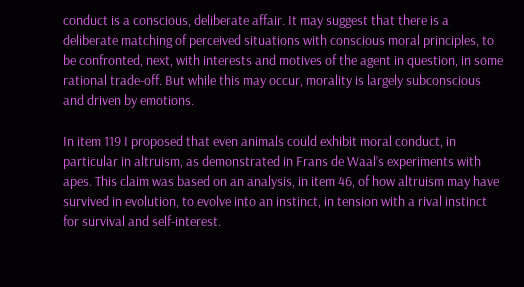conduct is a conscious, deliberate affair. It may suggest that there is a deliberate matching of perceived situations with conscious moral principles, to be confronted, next, with interests and motives of the agent in question, in some rational trade-off. But while this may occur, morality is largely subconscious and driven by emotions.

In item 119 I proposed that even animals could exhibit moral conduct, in particular in altruism, as demonstrated in Frans de Waal’s experiments with apes. This claim was based on an analysis, in item 46, of how altruism may have survived in evolution, to evolve into an instinct, in tension with a rival instinct for survival and self-interest.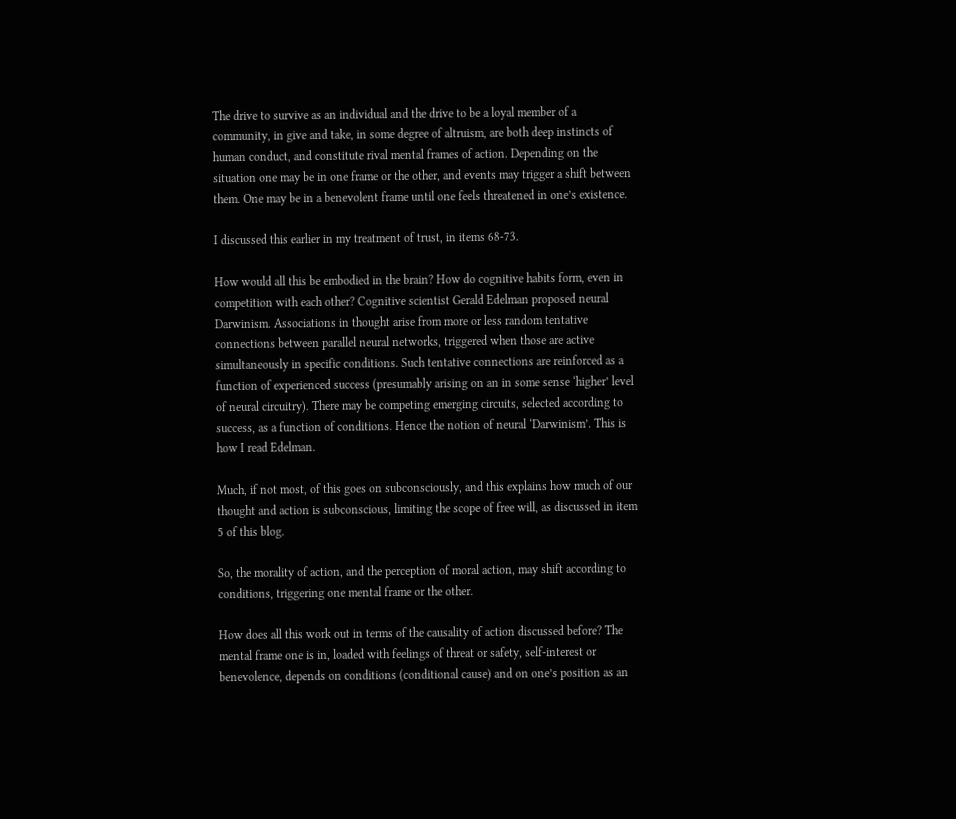The drive to survive as an individual and the drive to be a loyal member of a community, in give and take, in some degree of altruism, are both deep instincts of human conduct, and constitute rival mental frames of action. Depending on the situation one may be in one frame or the other, and events may trigger a shift between them. One may be in a benevolent frame until one feels threatened in one’s existence.

I discussed this earlier in my treatment of trust, in items 68-73.

How would all this be embodied in the brain? How do cognitive habits form, even in competition with each other? Cognitive scientist Gerald Edelman proposed neural Darwinism. Associations in thought arise from more or less random tentative connections between parallel neural networks, triggered when those are active simultaneously in specific conditions. Such tentative connections are reinforced as a function of experienced success (presumably arising on an in some sense ‘higher’ level of neural circuitry). There may be competing emerging circuits, selected according to success, as a function of conditions. Hence the notion of neural ‘Darwinism’. This is how I read Edelman.

Much, if not most, of this goes on subconsciously, and this explains how much of our thought and action is subconscious, limiting the scope of free will, as discussed in item 5 of this blog.

So, the morality of action, and the perception of moral action, may shift according to conditions, triggering one mental frame or the other.

How does all this work out in terms of the causality of action discussed before? The mental frame one is in, loaded with feelings of threat or safety, self-interest or benevolence, depends on conditions (conditional cause) and on one’s position as an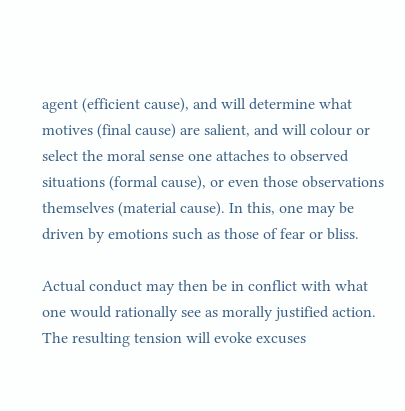agent (efficient cause), and will determine what motives (final cause) are salient, and will colour or select the moral sense one attaches to observed situations (formal cause), or even those observations themselves (material cause). In this, one may be driven by emotions such as those of fear or bliss.

Actual conduct may then be in conflict with what one would rationally see as morally justified action. The resulting tension will evoke excuses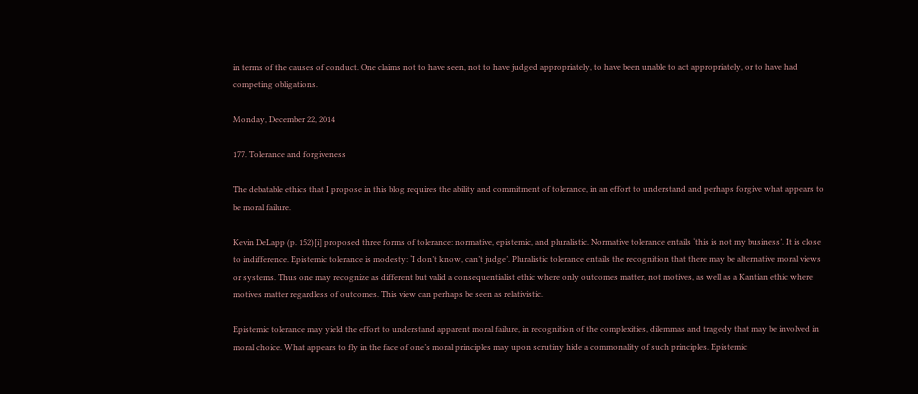in terms of the causes of conduct. One claims not to have seen, not to have judged appropriately, to have been unable to act appropriately, or to have had competing obligations.

Monday, December 22, 2014

177. Tolerance and forgiveness

The debatable ethics that I propose in this blog requires the ability and commitment of tolerance, in an effort to understand and perhaps forgive what appears to be moral failure.

Kevin DeLapp (p. 152)[i] proposed three forms of tolerance: normative, epistemic, and pluralistic. Normative tolerance entails ‘this is not my business’. It is close to indifference. Epistemic tolerance is modesty: ‘I don’t know, can’t judge’. Pluralistic tolerance entails the recognition that there may be alternative moral views or systems. Thus one may recognize as different but valid a consequentialist ethic where only outcomes matter, not motives, as well as a Kantian ethic where motives matter regardless of outcomes. This view can perhaps be seen as relativistic.

Epistemic tolerance may yield the effort to understand apparent moral failure, in recognition of the complexities, dilemmas and tragedy that may be involved in moral choice. What appears to fly in the face of one’s moral principles may upon scrutiny hide a commonality of such principles. Epistemic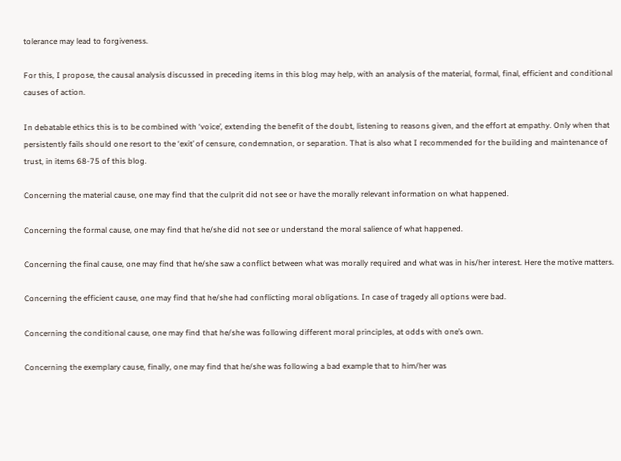tolerance may lead to forgiveness.

For this, I propose, the causal analysis discussed in preceding items in this blog may help, with an analysis of the material, formal, final, efficient and conditional causes of action.

In debatable ethics this is to be combined with ‘voice’, extending the benefit of the doubt, listening to reasons given, and the effort at empathy. Only when that persistently fails should one resort to the ‘exit’ of censure, condemnation, or separation. That is also what I recommended for the building and maintenance of trust, in items 68-75 of this blog.

Concerning the material cause, one may find that the culprit did not see or have the morally relevant information on what happened.

Concerning the formal cause, one may find that he/she did not see or understand the moral salience of what happened.

Concerning the final cause, one may find that he/she saw a conflict between what was morally required and what was in his/her interest. Here the motive matters.

Concerning the efficient cause, one may find that he/she had conflicting moral obligations. In case of tragedy all options were bad.

Concerning the conditional cause, one may find that he/she was following different moral principles, at odds with one’s own.

Concerning the exemplary cause, finally, one may find that he/she was following a bad example that to him/her was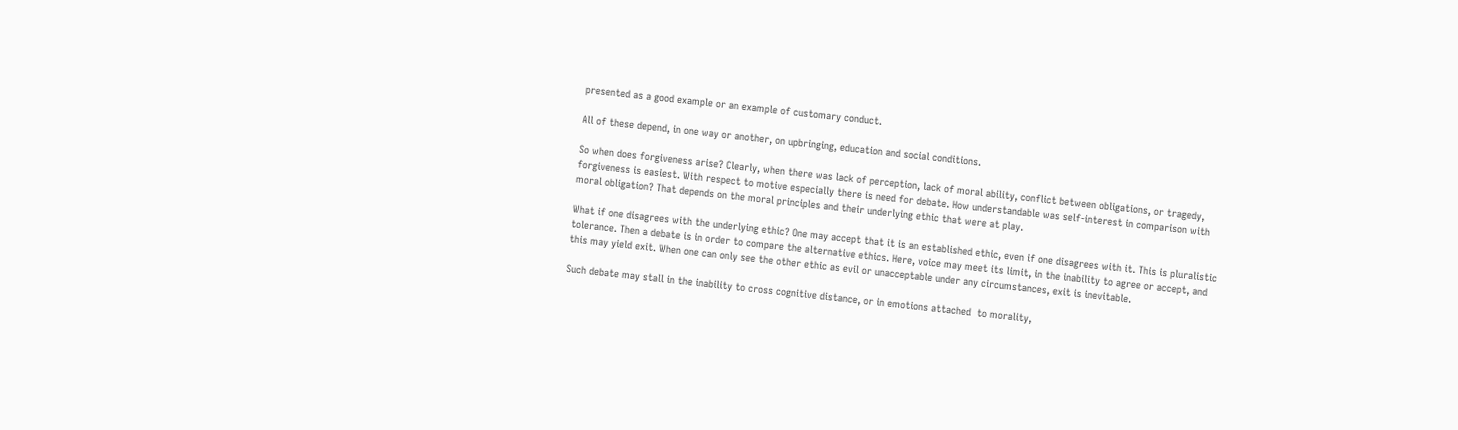presented as a good example or an example of customary conduct.

All of these depend, in one way or another, on upbringing, education and social conditions.

So when does forgiveness arise? Clearly, when there was lack of perception, lack of moral ability, conflict between obligations, or tragedy, forgiveness is easiest. With respect to motive especially there is need for debate. How understandable was self-interest in comparison with moral obligation? That depends on the moral principles and their underlying ethic that were at play.

What if one disagrees with the underlying ethic? One may accept that it is an established ethic, even if one disagrees with it. This is pluralistic tolerance. Then a debate is in order to compare the alternative ethics. Here, voice may meet its limit, in the inability to agree or accept, and this may yield exit. When one can only see the other ethic as evil or unacceptable under any circumstances, exit is inevitable.

Such debate may stall in the inability to cross cognitive distance, or in emotions attached  to morality,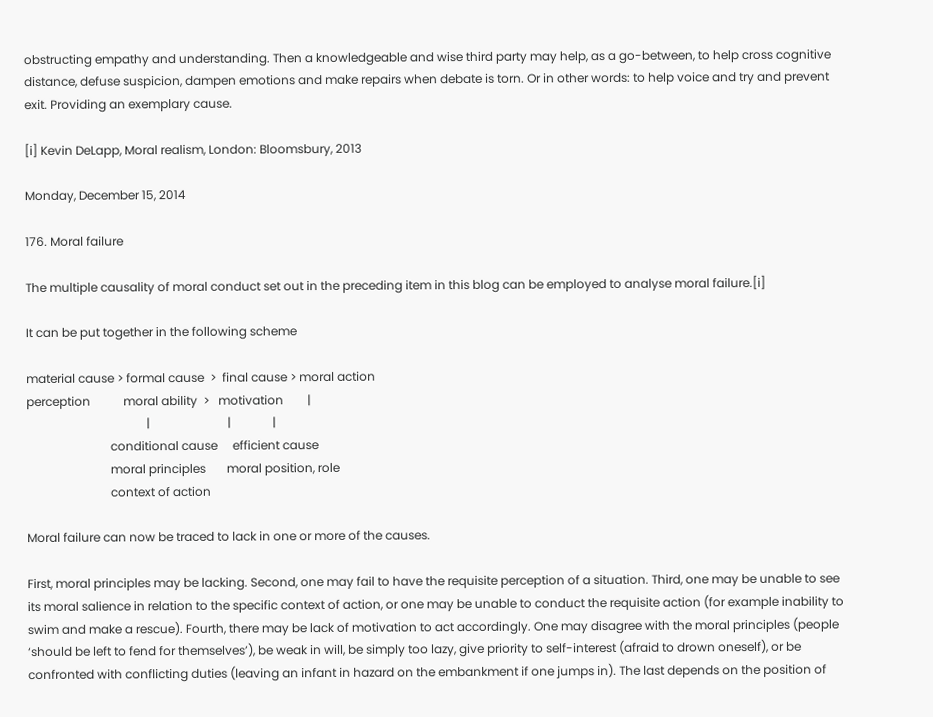obstructing empathy and understanding. Then a knowledgeable and wise third party may help, as a go-between, to help cross cognitive distance, defuse suspicion, dampen emotions and make repairs when debate is torn. Or in other words: to help voice and try and prevent exit. Providing an exemplary cause.

[i] Kevin DeLapp, Moral realism, London: Bloomsbury, 2013

Monday, December 15, 2014

176. Moral failure

The multiple causality of moral conduct set out in the preceding item in this blog can be employed to analyse moral failure.[i]

It can be put together in the following scheme

material cause > formal cause  >  final cause > moral action
perception           moral ability  >   motivation        |
                                        |                          |              |
                            conditional cause     efficient cause
                            moral principles       moral position, role
                            context of action

Moral failure can now be traced to lack in one or more of the causes.

First, moral principles may be lacking. Second, one may fail to have the requisite perception of a situation. Third, one may be unable to see its moral salience in relation to the specific context of action, or one may be unable to conduct the requisite action (for example inability to swim and make a rescue). Fourth, there may be lack of motivation to act accordingly. One may disagree with the moral principles (people ‘should be left to fend for themselves’), be weak in will, be simply too lazy, give priority to self-interest (afraid to drown oneself), or be confronted with conflicting duties (leaving an infant in hazard on the embankment if one jumps in). The last depends on the position of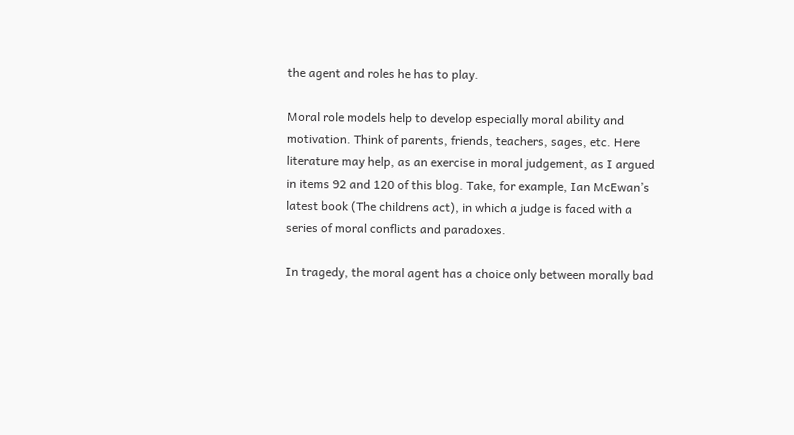the agent and roles he has to play.

Moral role models help to develop especially moral ability and motivation. Think of parents, friends, teachers, sages, etc. Here literature may help, as an exercise in moral judgement, as I argued in items 92 and 120 of this blog. Take, for example, Ian McEwan’s latest book (The childrens act), in which a judge is faced with a series of moral conflicts and paradoxes.

In tragedy, the moral agent has a choice only between morally bad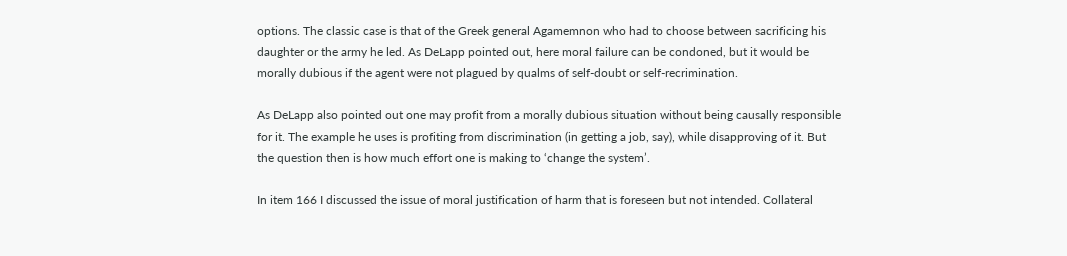options. The classic case is that of the Greek general Agamemnon who had to choose between sacrificing his daughter or the army he led. As DeLapp pointed out, here moral failure can be condoned, but it would be morally dubious if the agent were not plagued by qualms of self-doubt or self-recrimination.

As DeLapp also pointed out one may profit from a morally dubious situation without being causally responsible for it. The example he uses is profiting from discrimination (in getting a job, say), while disapproving of it. But the question then is how much effort one is making to ‘change the system’.

In item 166 I discussed the issue of moral justification of harm that is foreseen but not intended. Collateral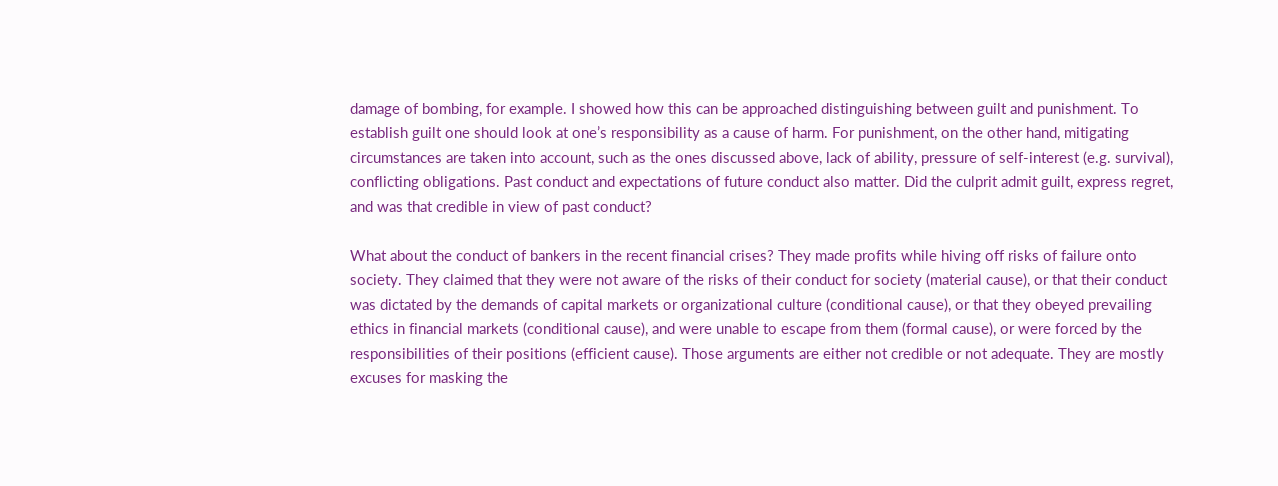damage of bombing, for example. I showed how this can be approached distinguishing between guilt and punishment. To establish guilt one should look at one’s responsibility as a cause of harm. For punishment, on the other hand, mitigating circumstances are taken into account, such as the ones discussed above, lack of ability, pressure of self-interest (e.g. survival), conflicting obligations. Past conduct and expectations of future conduct also matter. Did the culprit admit guilt, express regret, and was that credible in view of past conduct?

What about the conduct of bankers in the recent financial crises? They made profits while hiving off risks of failure onto society. They claimed that they were not aware of the risks of their conduct for society (material cause), or that their conduct was dictated by the demands of capital markets or organizational culture (conditional cause), or that they obeyed prevailing ethics in financial markets (conditional cause), and were unable to escape from them (formal cause), or were forced by the responsibilities of their positions (efficient cause). Those arguments are either not credible or not adequate. They are mostly excuses for masking the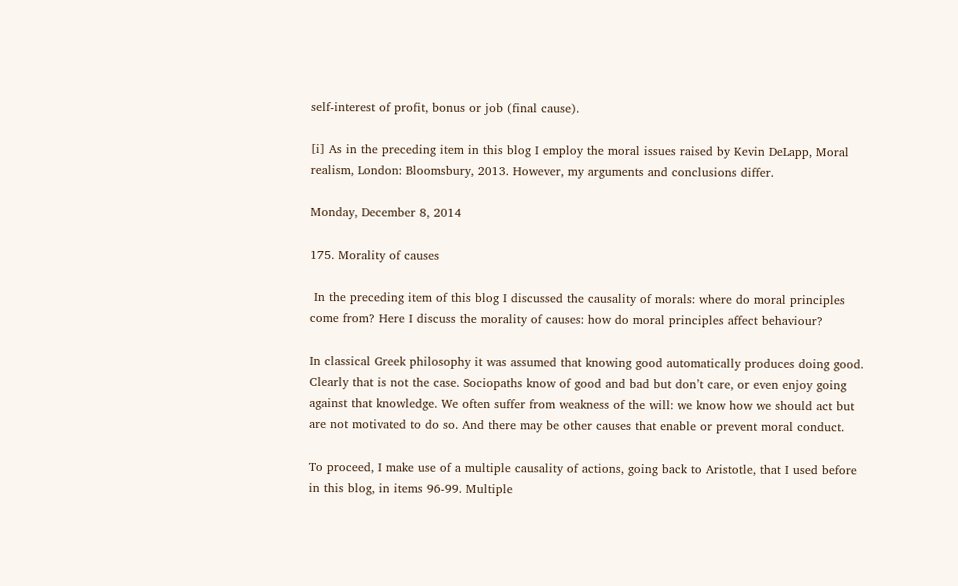self-interest of profit, bonus or job (final cause).

[i] As in the preceding item in this blog I employ the moral issues raised by Kevin DeLapp, Moral realism, London: Bloomsbury, 2013. However, my arguments and conclusions differ.

Monday, December 8, 2014

175. Morality of causes

 In the preceding item of this blog I discussed the causality of morals: where do moral principles come from? Here I discuss the morality of causes: how do moral principles affect behaviour?

In classical Greek philosophy it was assumed that knowing good automatically produces doing good. Clearly that is not the case. Sociopaths know of good and bad but don’t care, or even enjoy going against that knowledge. We often suffer from weakness of the will: we know how we should act but are not motivated to do so. And there may be other causes that enable or prevent moral conduct.

To proceed, I make use of a multiple causality of actions, going back to Aristotle, that I used before in this blog, in items 96-99. Multiple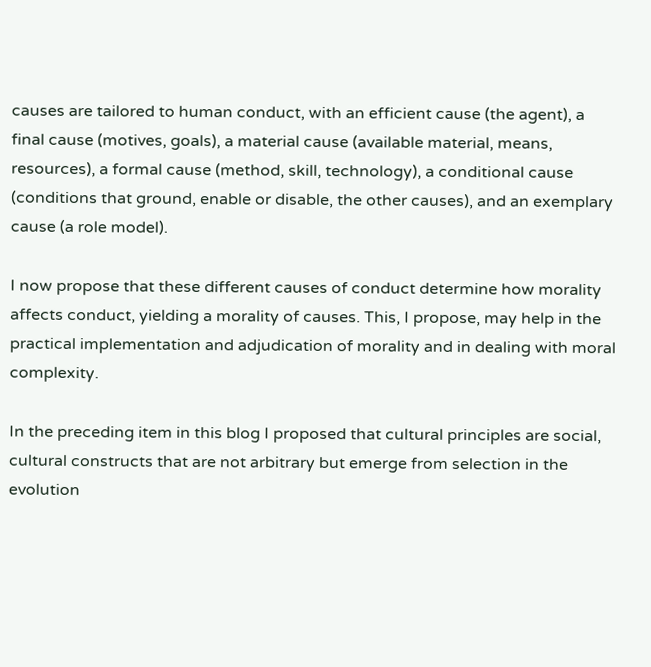causes are tailored to human conduct, with an efficient cause (the agent), a final cause (motives, goals), a material cause (available material, means, resources), a formal cause (method, skill, technology), a conditional cause (conditions that ground, enable or disable, the other causes), and an exemplary cause (a role model).

I now propose that these different causes of conduct determine how morality affects conduct, yielding a morality of causes. This, I propose, may help in the practical implementation and adjudication of morality and in dealing with moral complexity.

In the preceding item in this blog I proposed that cultural principles are social, cultural constructs that are not arbitrary but emerge from selection in the evolution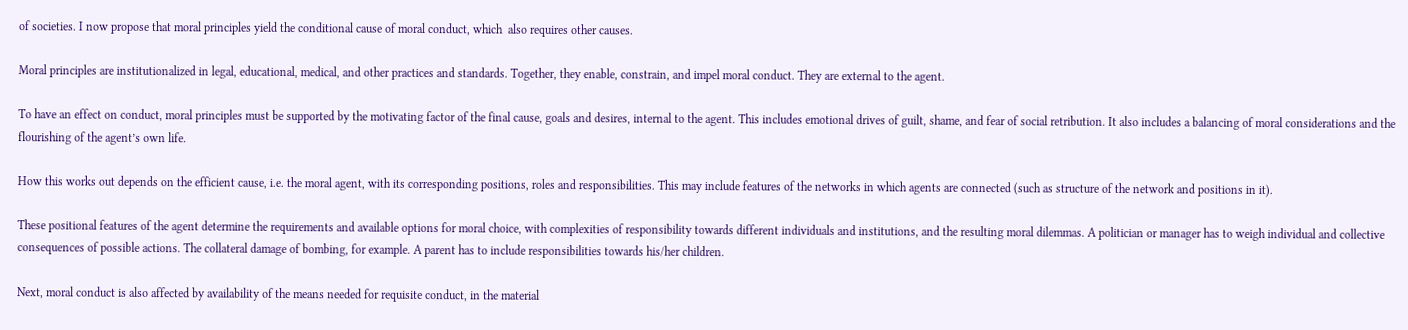of societies. I now propose that moral principles yield the conditional cause of moral conduct, which  also requires other causes.

Moral principles are institutionalized in legal, educational, medical, and other practices and standards. Together, they enable, constrain, and impel moral conduct. They are external to the agent.

To have an effect on conduct, moral principles must be supported by the motivating factor of the final cause, goals and desires, internal to the agent. This includes emotional drives of guilt, shame, and fear of social retribution. It also includes a balancing of moral considerations and the flourishing of the agent’s own life.

How this works out depends on the efficient cause, i.e. the moral agent, with its corresponding positions, roles and responsibilities. This may include features of the networks in which agents are connected (such as structure of the network and positions in it).

These positional features of the agent determine the requirements and available options for moral choice, with complexities of responsibility towards different individuals and institutions, and the resulting moral dilemmas. A politician or manager has to weigh individual and collective consequences of possible actions. The collateral damage of bombing, for example. A parent has to include responsibilities towards his/her children.

Next, moral conduct is also affected by availability of the means needed for requisite conduct, in the material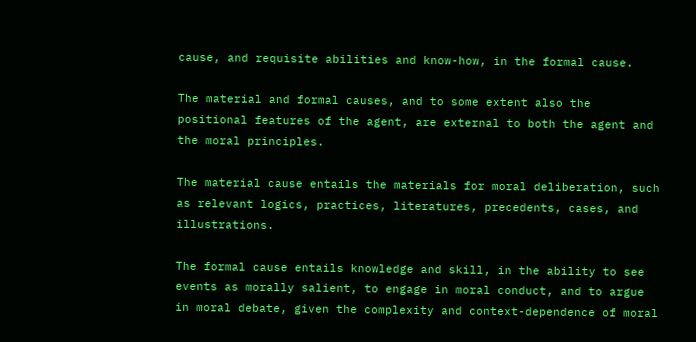cause, and requisite abilities and know-how, in the formal cause.

The material and formal causes, and to some extent also the positional features of the agent, are external to both the agent and the moral principles.

The material cause entails the materials for moral deliberation, such as relevant logics, practices, literatures, precedents, cases, and illustrations.

The formal cause entails knowledge and skill, in the ability to see events as morally salient, to engage in moral conduct, and to argue in moral debate, given the complexity and context-dependence of moral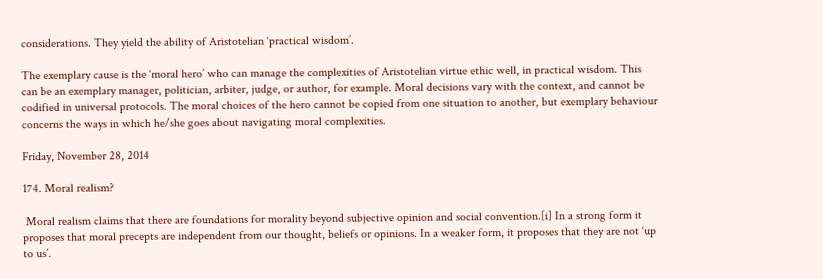considerations. They yield the ability of Aristotelian ‘practical wisdom’.

The exemplary cause is the ‘moral hero’ who can manage the complexities of Aristotelian virtue ethic well, in practical wisdom. This can be an exemplary manager, politician, arbiter, judge, or author, for example. Moral decisions vary with the context, and cannot be codified in universal protocols. The moral choices of the hero cannot be copied from one situation to another, but exemplary behaviour concerns the ways in which he/she goes about navigating moral complexities.

Friday, November 28, 2014

174. Moral realism?

 Moral realism claims that there are foundations for morality beyond subjective opinion and social convention.[i] In a strong form it proposes that moral precepts are independent from our thought, beliefs or opinions. In a weaker form, it proposes that they are not ‘up to us’.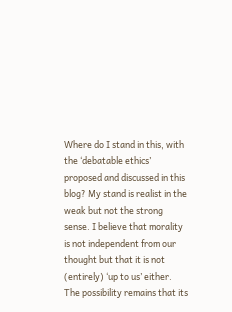Where do I stand in this, with the ‘debatable ethics’ proposed and discussed in this blog? My stand is realist in the weak but not the strong sense. I believe that morality is not independent from our thought but that it is not (entirely) ‘up to us’ either. The possibility remains that its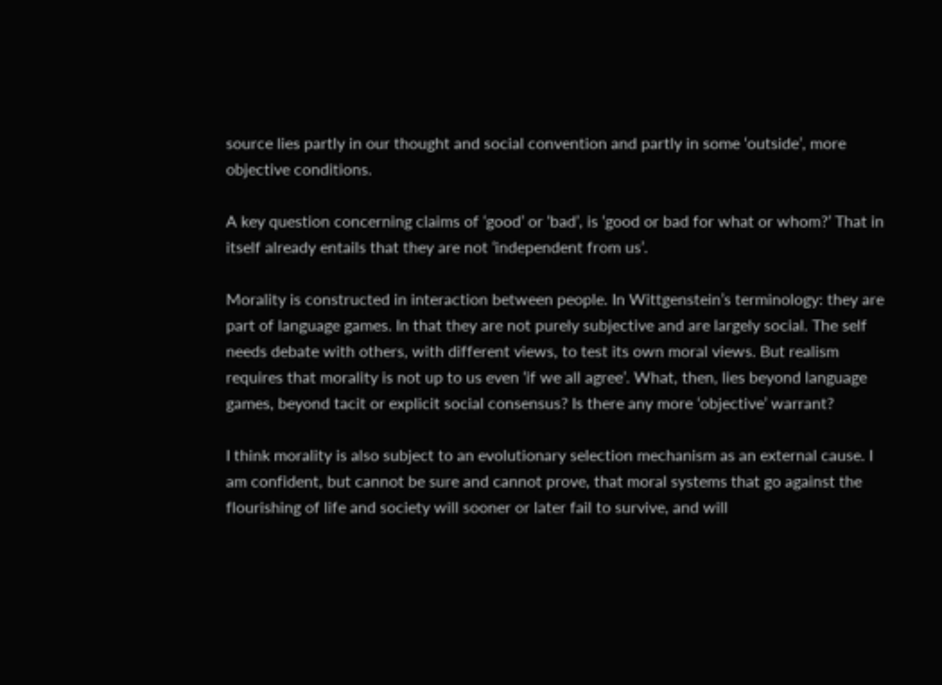source lies partly in our thought and social convention and partly in some ‘outside’, more objective conditions.

A key question concerning claims of ‘good’ or ‘bad’, is ‘good or bad for what or whom?’ That in itself already entails that they are not ‘independent from us’.

Morality is constructed in interaction between people. In Wittgenstein’s terminology: they are part of language games. In that they are not purely subjective and are largely social. The self needs debate with others, with different views, to test its own moral views. But realism requires that morality is not up to us even ‘if we all agree’. What, then, lies beyond language games, beyond tacit or explicit social consensus? Is there any more ‘objective’ warrant?

I think morality is also subject to an evolutionary selection mechanism as an external cause. I am confident, but cannot be sure and cannot prove, that moral systems that go against the flourishing of life and society will sooner or later fail to survive, and will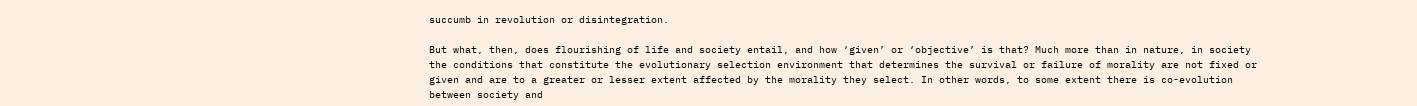succumb in revolution or disintegration.

But what, then, does flourishing of life and society entail, and how ‘given’ or ‘objective’ is that? Much more than in nature, in society the conditions that constitute the evolutionary selection environment that determines the survival or failure of morality are not fixed or given and are to a greater or lesser extent affected by the morality they select. In other words, to some extent there is co-evolution between society and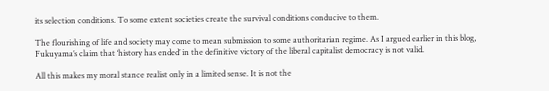its selection conditions. To some extent societies create the survival conditions conducive to them.

The flourishing of life and society may come to mean submission to some authoritarian regime. As I argued earlier in this blog, Fukuyama’s claim that ‘history has ended’ in the definitive victory of the liberal capitalist democracy is not valid.

All this makes my moral stance realist only in a limited sense. It is not the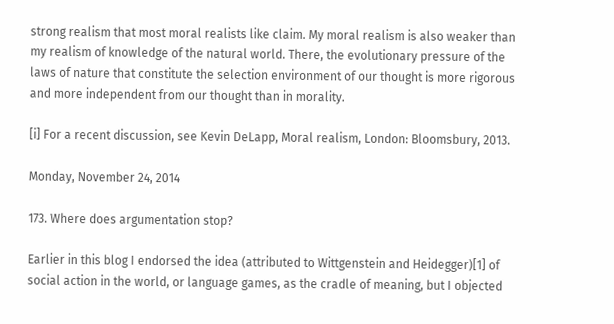strong realism that most moral realists like claim. My moral realism is also weaker than my realism of knowledge of the natural world. There, the evolutionary pressure of the laws of nature that constitute the selection environment of our thought is more rigorous and more independent from our thought than in morality.

[i] For a recent discussion, see Kevin DeLapp, Moral realism, London: Bloomsbury, 2013.

Monday, November 24, 2014

173. Where does argumentation stop?

Earlier in this blog I endorsed the idea (attributed to Wittgenstein and Heidegger)[1] of social action in the world, or language games, as the cradle of meaning, but I objected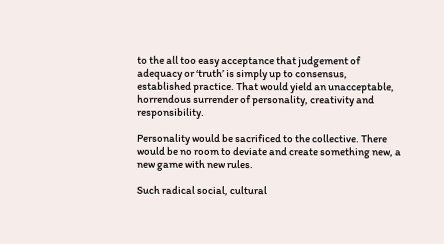to the all too easy acceptance that judgement of adequacy or ‘truth’ is simply up to consensus, established practice. That would yield an unacceptable, horrendous surrender of personality, creativity and responsibility.

Personality would be sacrificed to the collective. There would be no room to deviate and create something new, a new game with new rules.

Such radical social, cultural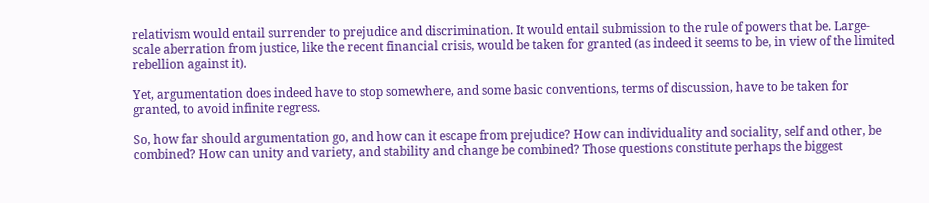relativism would entail surrender to prejudice and discrimination. It would entail submission to the rule of powers that be. Large-scale aberration from justice, like the recent financial crisis, would be taken for granted (as indeed it seems to be, in view of the limited rebellion against it).

Yet, argumentation does indeed have to stop somewhere, and some basic conventions, terms of discussion, have to be taken for granted, to avoid infinite regress.

So, how far should argumentation go, and how can it escape from prejudice? How can individuality and sociality, self and other, be combined? How can unity and variety, and stability and change be combined? Those questions constitute perhaps the biggest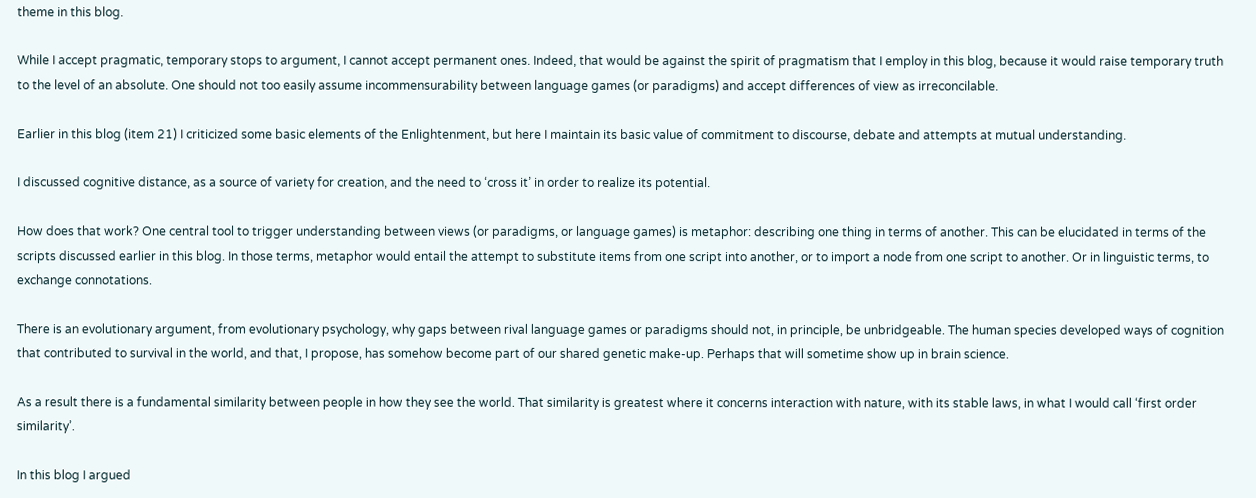theme in this blog.

While I accept pragmatic, temporary stops to argument, I cannot accept permanent ones. Indeed, that would be against the spirit of pragmatism that I employ in this blog, because it would raise temporary truth to the level of an absolute. One should not too easily assume incommensurability between language games (or paradigms) and accept differences of view as irreconcilable.

Earlier in this blog (item 21) I criticized some basic elements of the Enlightenment, but here I maintain its basic value of commitment to discourse, debate and attempts at mutual understanding.

I discussed cognitive distance, as a source of variety for creation, and the need to ‘cross it’ in order to realize its potential.

How does that work? One central tool to trigger understanding between views (or paradigms, or language games) is metaphor: describing one thing in terms of another. This can be elucidated in terms of the scripts discussed earlier in this blog. In those terms, metaphor would entail the attempt to substitute items from one script into another, or to import a node from one script to another. Or in linguistic terms, to exchange connotations.

There is an evolutionary argument, from evolutionary psychology, why gaps between rival language games or paradigms should not, in principle, be unbridgeable. The human species developed ways of cognition that contributed to survival in the world, and that, I propose, has somehow become part of our shared genetic make-up. Perhaps that will sometime show up in brain science.

As a result there is a fundamental similarity between people in how they see the world. That similarity is greatest where it concerns interaction with nature, with its stable laws, in what I would call ‘first order similarity’.

In this blog I argued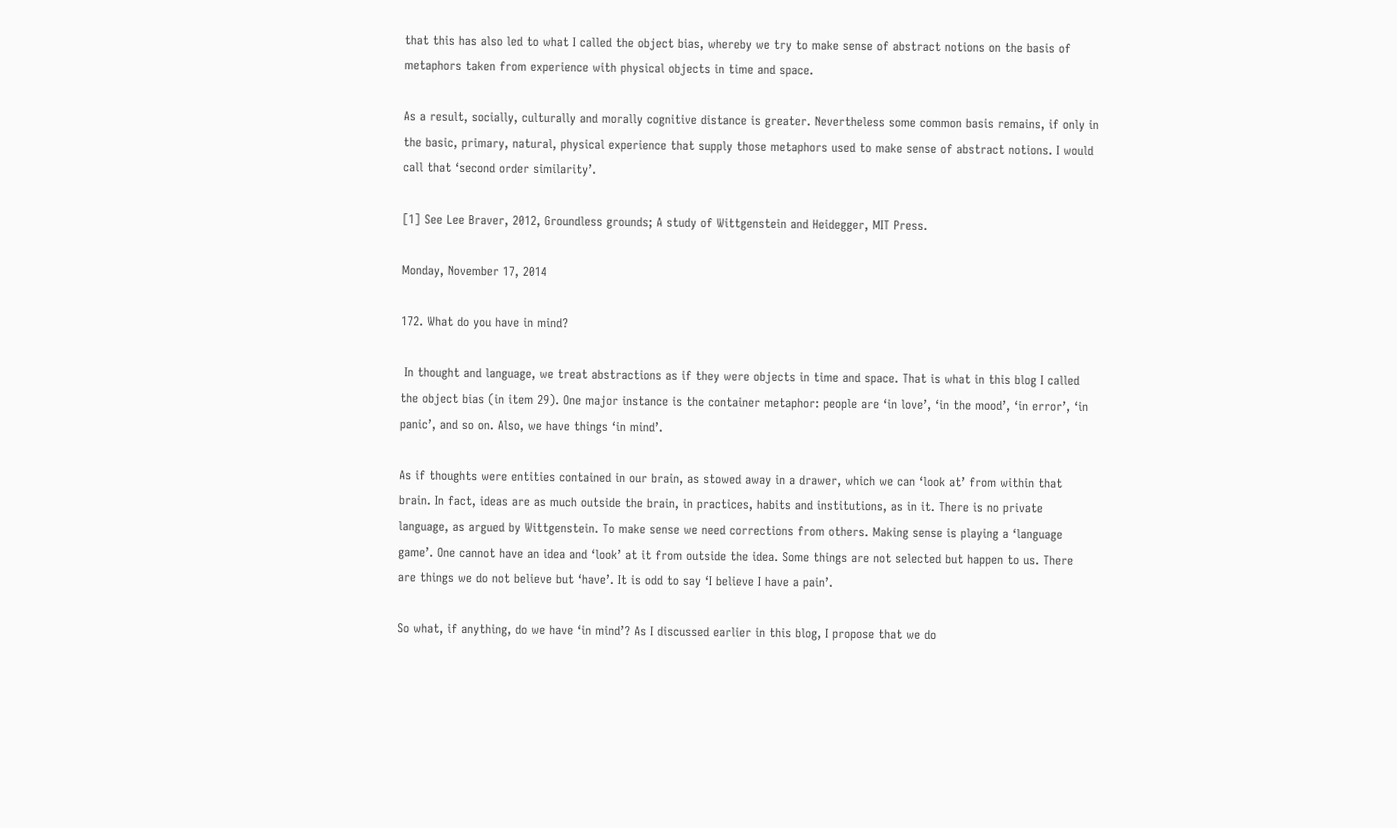that this has also led to what I called the object bias, whereby we try to make sense of abstract notions on the basis of metaphors taken from experience with physical objects in time and space.

As a result, socially, culturally and morally cognitive distance is greater. Nevertheless some common basis remains, if only in the basic, primary, natural, physical experience that supply those metaphors used to make sense of abstract notions. I would call that ‘second order similarity’.

[1] See Lee Braver, 2012, Groundless grounds; A study of Wittgenstein and Heidegger, MIT Press.

Monday, November 17, 2014

172. What do you have in mind?

 In thought and language, we treat abstractions as if they were objects in time and space. That is what in this blog I called the object bias (in item 29). One major instance is the container metaphor: people are ‘in love’, ‘in the mood’, ‘in error’, ‘in panic’, and so on. Also, we have things ‘in mind’.

As if thoughts were entities contained in our brain, as stowed away in a drawer, which we can ‘look at’ from within that brain. In fact, ideas are as much outside the brain, in practices, habits and institutions, as in it. There is no private language, as argued by Wittgenstein. To make sense we need corrections from others. Making sense is playing a ‘language game’. One cannot have an idea and ‘look’ at it from outside the idea. Some things are not selected but happen to us. There are things we do not believe but ‘have’. It is odd to say ‘I believe I have a pain’.

So what, if anything, do we have ‘in mind’? As I discussed earlier in this blog, I propose that we do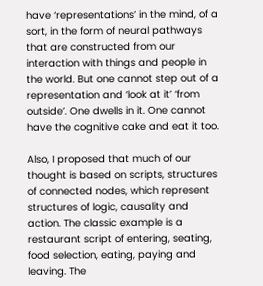have ‘representations’ in the mind, of a sort, in the form of neural pathways that are constructed from our interaction with things and people in the world. But one cannot step out of a representation and ‘look at it’ ‘from outside’. One dwells in it. One cannot have the cognitive cake and eat it too.

Also, I proposed that much of our thought is based on scripts, structures of connected nodes, which represent structures of logic, causality and action. The classic example is a restaurant script of entering, seating, food selection, eating, paying and leaving. The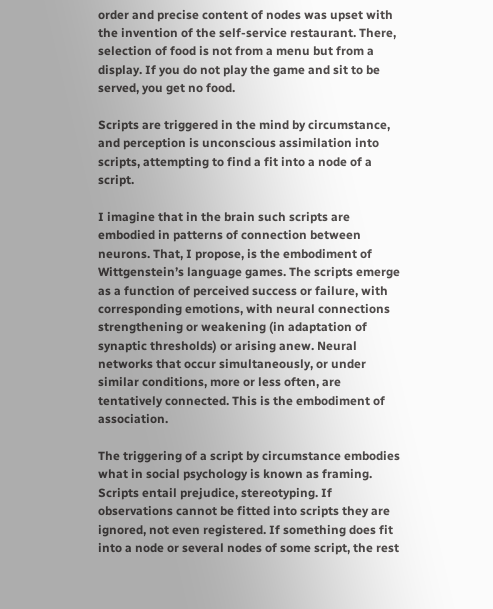order and precise content of nodes was upset with the invention of the self-service restaurant. There, selection of food is not from a menu but from a display. If you do not play the game and sit to be served, you get no food.

Scripts are triggered in the mind by circumstance, and perception is unconscious assimilation into scripts, attempting to find a fit into a node of a script.

I imagine that in the brain such scripts are embodied in patterns of connection between neurons. That, I propose, is the embodiment of Wittgenstein’s language games. The scripts emerge as a function of perceived success or failure, with corresponding emotions, with neural connections strengthening or weakening (in adaptation of synaptic thresholds) or arising anew. Neural networks that occur simultaneously, or under similar conditions, more or less often, are tentatively connected. This is the embodiment of association.

The triggering of a script by circumstance embodies what in social psychology is known as framing. Scripts entail prejudice, stereotyping. If observations cannot be fitted into scripts they are ignored, not even registered. If something does fit into a node or several nodes of some script, the rest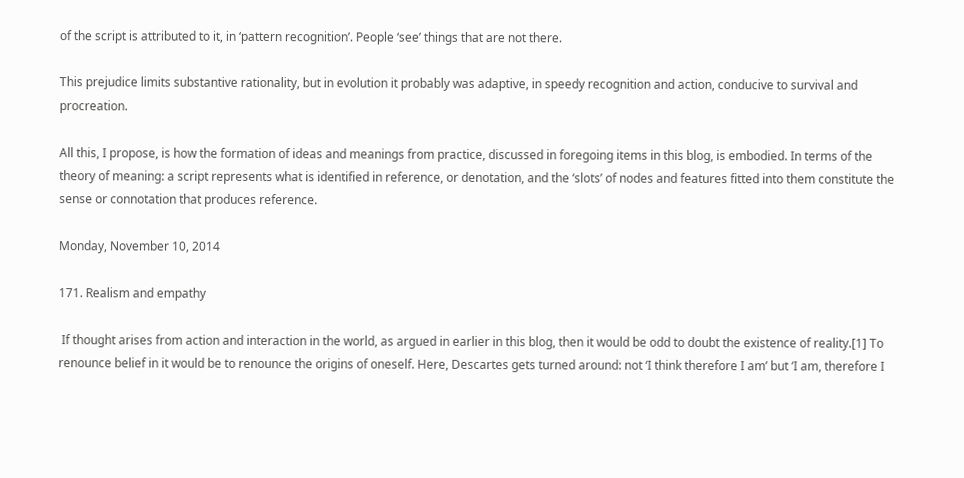of the script is attributed to it, in ‘pattern recognition’. People ‘see’ things that are not there.

This prejudice limits substantive rationality, but in evolution it probably was adaptive, in speedy recognition and action, conducive to survival and procreation.

All this, I propose, is how the formation of ideas and meanings from practice, discussed in foregoing items in this blog, is embodied. In terms of the theory of meaning: a script represents what is identified in reference, or denotation, and the ‘slots’ of nodes and features fitted into them constitute the sense or connotation that produces reference.

Monday, November 10, 2014

171. Realism and empathy

 If thought arises from action and interaction in the world, as argued in earlier in this blog, then it would be odd to doubt the existence of reality.[1] To renounce belief in it would be to renounce the origins of oneself. Here, Descartes gets turned around: not ‘I think therefore I am’ but ‘I am, therefore I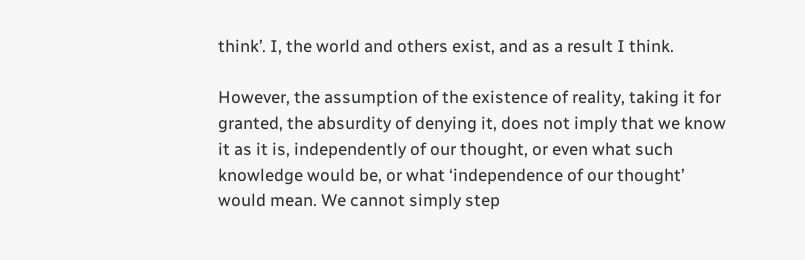think’. I, the world and others exist, and as a result I think.

However, the assumption of the existence of reality, taking it for granted, the absurdity of denying it, does not imply that we know it as it is, independently of our thought, or even what such knowledge would be, or what ‘independence of our thought’ would mean. We cannot simply step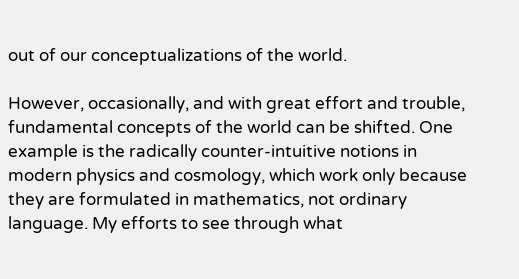out of our conceptualizations of the world.

However, occasionally, and with great effort and trouble, fundamental concepts of the world can be shifted. One example is the radically counter-intuitive notions in modern physics and cosmology, which work only because they are formulated in mathematics, not ordinary language. My efforts to see through what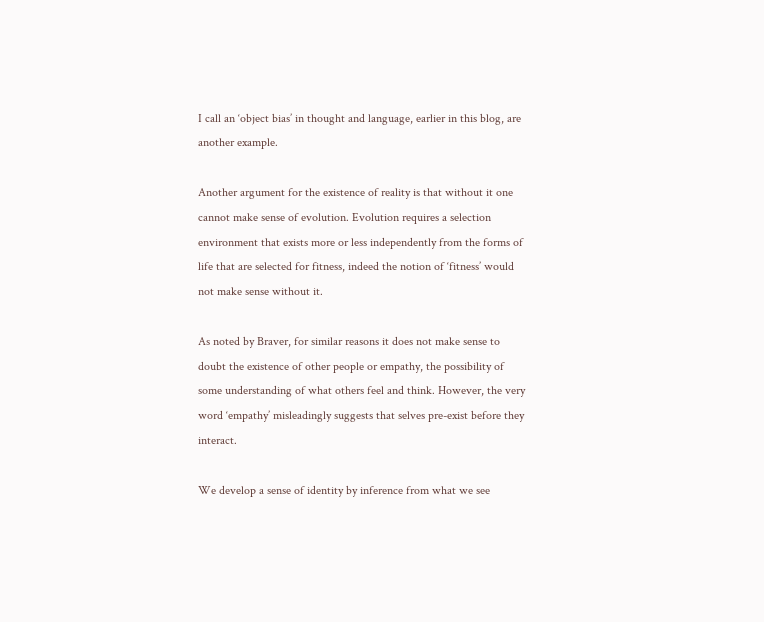I call an ‘object bias’ in thought and language, earlier in this blog, are another example.

Another argument for the existence of reality is that without it one cannot make sense of evolution. Evolution requires a selection environment that exists more or less independently from the forms of life that are selected for fitness, indeed the notion of ‘fitness’ would not make sense without it.

As noted by Braver, for similar reasons it does not make sense to doubt the existence of other people or empathy, the possibility of some understanding of what others feel and think. However, the very word ‘empathy’ misleadingly suggests that selves pre-exist before they interact.

We develop a sense of identity by inference from what we see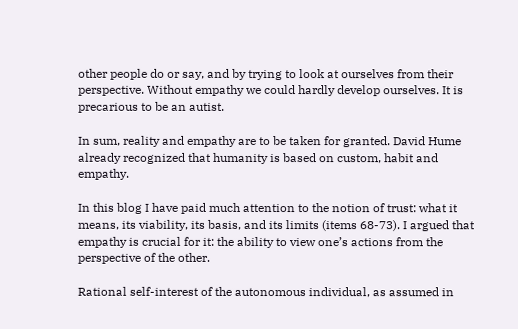other people do or say, and by trying to look at ourselves from their perspective. Without empathy we could hardly develop ourselves. It is precarious to be an autist.

In sum, reality and empathy are to be taken for granted. David Hume already recognized that humanity is based on custom, habit and empathy.

In this blog I have paid much attention to the notion of trust: what it means, its viability, its basis, and its limits (items 68-73). I argued that empathy is crucial for it: the ability to view one’s actions from the perspective of the other.

Rational self-interest of the autonomous individual, as assumed in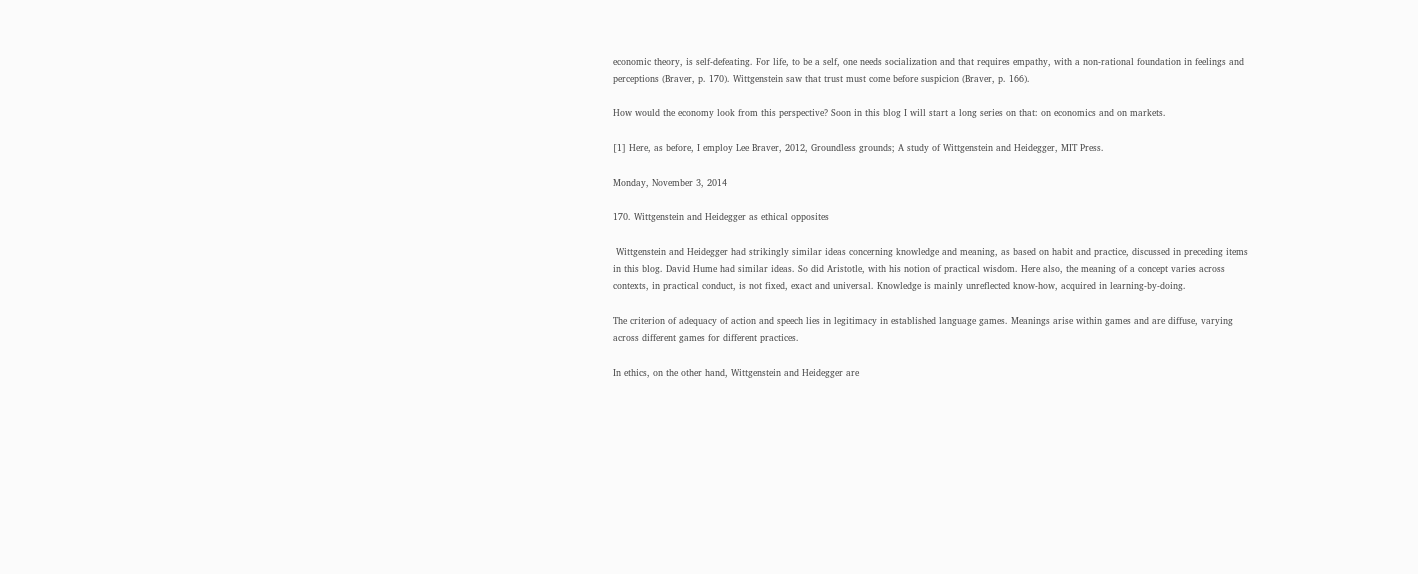economic theory, is self-defeating. For life, to be a self, one needs socialization and that requires empathy, with a non-rational foundation in feelings and perceptions (Braver, p. 170). Wittgenstein saw that trust must come before suspicion (Braver, p. 166).

How would the economy look from this perspective? Soon in this blog I will start a long series on that: on economics and on markets.

[1] Here, as before, I employ Lee Braver, 2012, Groundless grounds; A study of Wittgenstein and Heidegger, MIT Press.

Monday, November 3, 2014

170. Wittgenstein and Heidegger as ethical opposites

 Wittgenstein and Heidegger had strikingly similar ideas concerning knowledge and meaning, as based on habit and practice, discussed in preceding items in this blog. David Hume had similar ideas. So did Aristotle, with his notion of practical wisdom. Here also, the meaning of a concept varies across contexts, in practical conduct, is not fixed, exact and universal. Knowledge is mainly unreflected know-how, acquired in learning-by-doing.

The criterion of adequacy of action and speech lies in legitimacy in established language games. Meanings arise within games and are diffuse, varying across different games for different practices.

In ethics, on the other hand, Wittgenstein and Heidegger are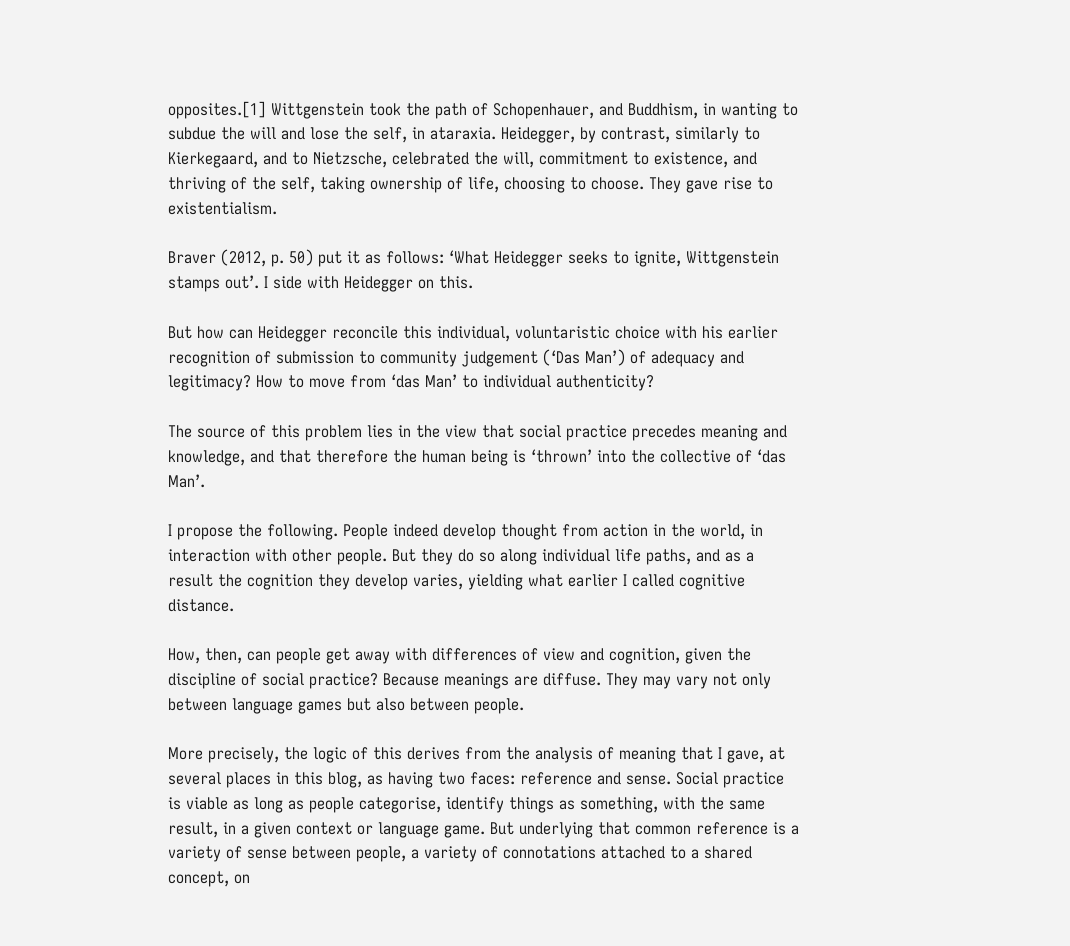opposites.[1] Wittgenstein took the path of Schopenhauer, and Buddhism, in wanting to subdue the will and lose the self, in ataraxia. Heidegger, by contrast, similarly to Kierkegaard, and to Nietzsche, celebrated the will, commitment to existence, and thriving of the self, taking ownership of life, choosing to choose. They gave rise to existentialism.

Braver (2012, p. 50) put it as follows: ‘What Heidegger seeks to ignite, Wittgenstein stamps out’. I side with Heidegger on this.

But how can Heidegger reconcile this individual, voluntaristic choice with his earlier recognition of submission to community judgement (‘Das Man’) of adequacy and legitimacy? How to move from ‘das Man’ to individual authenticity?

The source of this problem lies in the view that social practice precedes meaning and knowledge, and that therefore the human being is ‘thrown’ into the collective of ‘das Man’.

I propose the following. People indeed develop thought from action in the world, in interaction with other people. But they do so along individual life paths, and as a result the cognition they develop varies, yielding what earlier I called cognitive distance.

How, then, can people get away with differences of view and cognition, given the discipline of social practice? Because meanings are diffuse. They may vary not only between language games but also between people.

More precisely, the logic of this derives from the analysis of meaning that I gave, at several places in this blog, as having two faces: reference and sense. Social practice is viable as long as people categorise, identify things as something, with the same result, in a given context or language game. But underlying that common reference is a variety of sense between people, a variety of connotations attached to a shared concept, on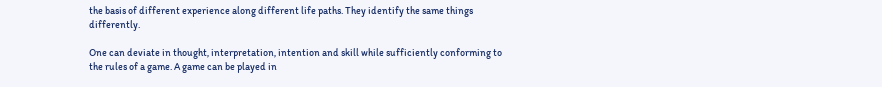the basis of different experience along different life paths. They identify the same things differently.

One can deviate in thought, interpretation, intention and skill while sufficiently conforming to the rules of a game. A game can be played in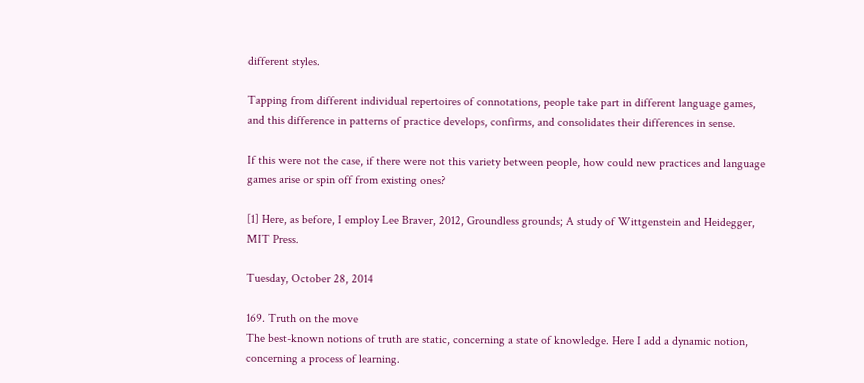different styles.

Tapping from different individual repertoires of connotations, people take part in different language games, and this difference in patterns of practice develops, confirms, and consolidates their differences in sense.

If this were not the case, if there were not this variety between people, how could new practices and language games arise or spin off from existing ones?

[1] Here, as before, I employ Lee Braver, 2012, Groundless grounds; A study of Wittgenstein and Heidegger, MIT Press.

Tuesday, October 28, 2014

169. Truth on the move
The best-known notions of truth are static, concerning a state of knowledge. Here I add a dynamic notion, concerning a process of learning.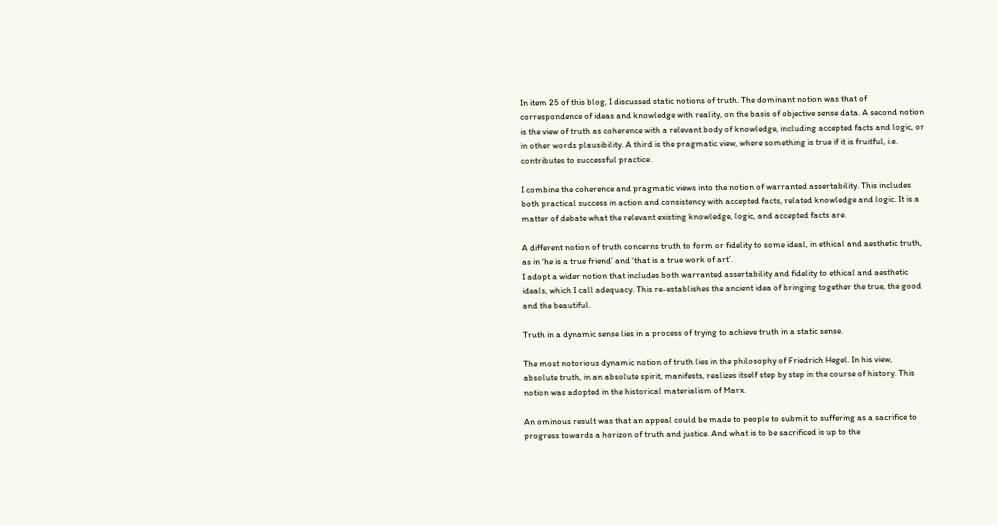In item 25 of this blog, I discussed static notions of truth. The dominant notion was that of correspondence of ideas and knowledge with reality, on the basis of objective sense data. A second notion is the view of truth as coherence with a relevant body of knowledge, including accepted facts and logic, or in other words plausibility. A third is the pragmatic view, where something is true if it is fruitful, i.e. contributes to successful practice.

I combine the coherence and pragmatic views into the notion of warranted assertability. This includes both practical success in action and consistency with accepted facts, related knowledge and logic. It is a matter of debate what the relevant existing knowledge, logic, and accepted facts are.

A different notion of truth concerns truth to form or fidelity to some ideal, in ethical and aesthetic truth, as in ‘he is a true friend’ and ‘that is a true work of art’.
I adopt a wider notion that includes both warranted assertability and fidelity to ethical and aesthetic ideals, which I call adequacy. This re-establishes the ancient idea of bringing together the true, the good and the beautiful.

Truth in a dynamic sense lies in a process of trying to achieve truth in a static sense.

The most notorious dynamic notion of truth lies in the philosophy of Friedrich Hegel. In his view, absolute truth, in an absolute spirit, manifests, realizes itself step by step in the course of history. This notion was adopted in the historical materialism of Marx.

An ominous result was that an appeal could be made to people to submit to suffering as a sacrifice to progress towards a horizon of truth and justice. And what is to be sacrificed is up to the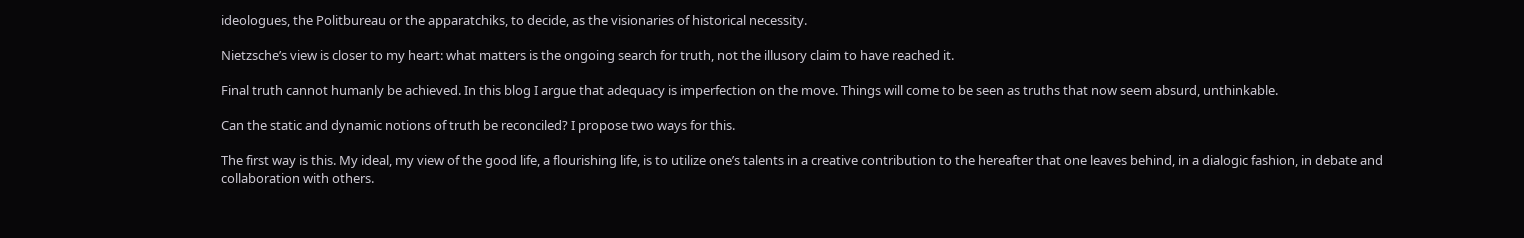ideologues, the Politbureau or the apparatchiks, to decide, as the visionaries of historical necessity.

Nietzsche’s view is closer to my heart: what matters is the ongoing search for truth, not the illusory claim to have reached it.

Final truth cannot humanly be achieved. In this blog I argue that adequacy is imperfection on the move. Things will come to be seen as truths that now seem absurd, unthinkable.

Can the static and dynamic notions of truth be reconciled? I propose two ways for this.

The first way is this. My ideal, my view of the good life, a flourishing life, is to utilize one’s talents in a creative contribution to the hereafter that one leaves behind, in a dialogic fashion, in debate and collaboration with others.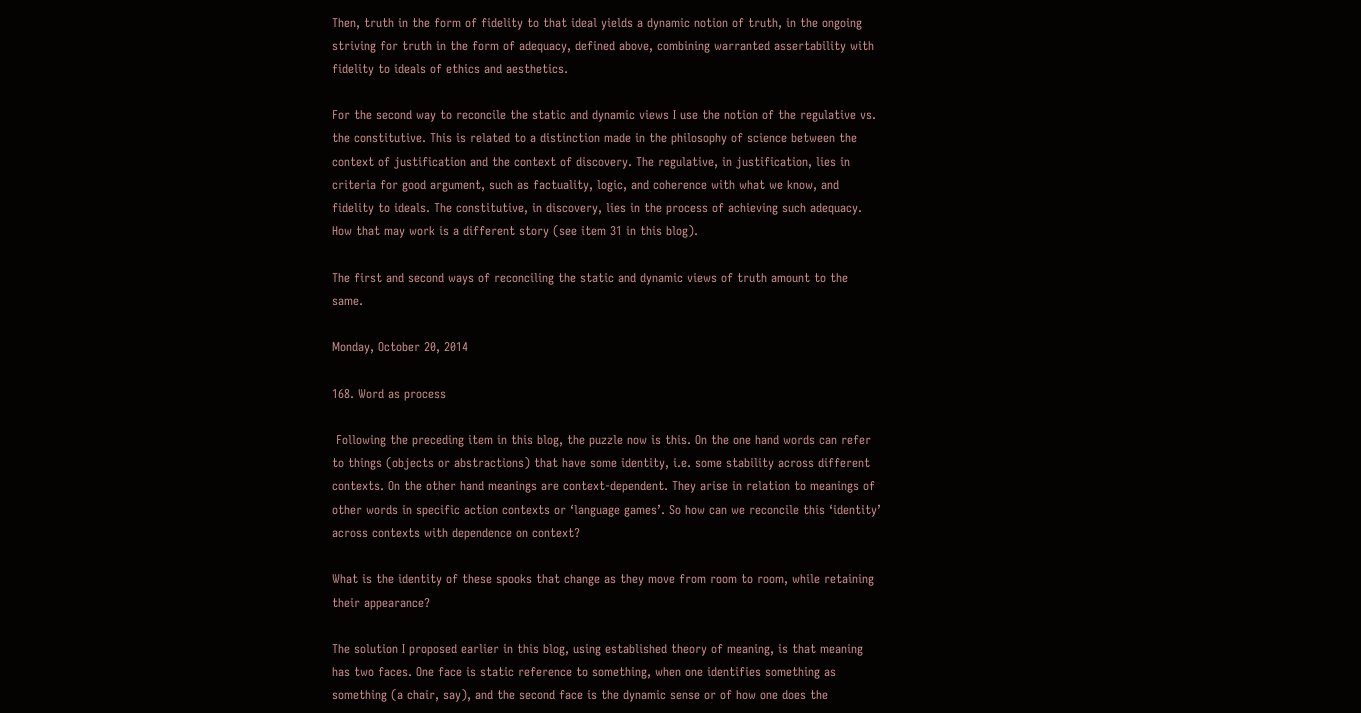Then, truth in the form of fidelity to that ideal yields a dynamic notion of truth, in the ongoing striving for truth in the form of adequacy, defined above, combining warranted assertability with fidelity to ideals of ethics and aesthetics.

For the second way to reconcile the static and dynamic views I use the notion of the regulative vs. the constitutive. This is related to a distinction made in the philosophy of science between the context of justification and the context of discovery. The regulative, in justification, lies in criteria for good argument, such as factuality, logic, and coherence with what we know, and fidelity to ideals. The constitutive, in discovery, lies in the process of achieving such adequacy. How that may work is a different story (see item 31 in this blog).

The first and second ways of reconciling the static and dynamic views of truth amount to the same.

Monday, October 20, 2014

168. Word as process

 Following the preceding item in this blog, the puzzle now is this. On the one hand words can refer to things (objects or abstractions) that have some identity, i.e. some stability across different contexts. On the other hand meanings are context-dependent. They arise in relation to meanings of other words in specific action contexts or ‘language games’. So how can we reconcile this ‘identity’ across contexts with dependence on context?

What is the identity of these spooks that change as they move from room to room, while retaining their appearance?

The solution I proposed earlier in this blog, using established theory of meaning, is that meaning has two faces. One face is static reference to something, when one identifies something as something (a chair, say), and the second face is the dynamic sense or of how one does the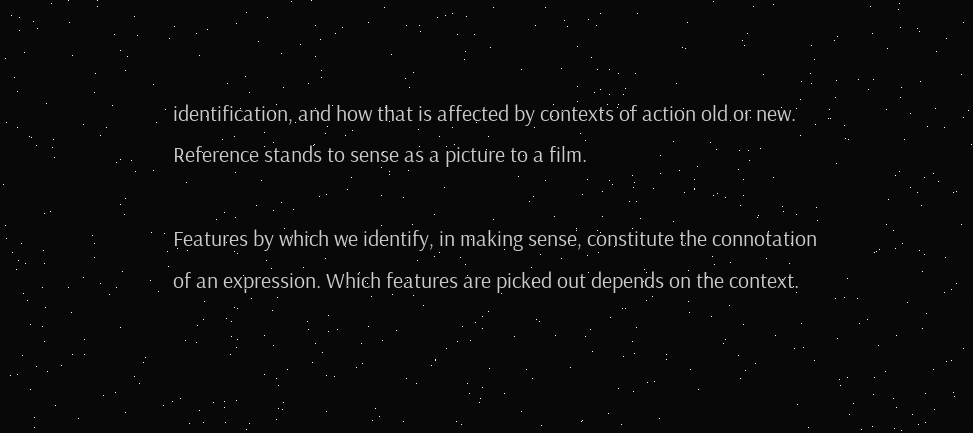identification, and how that is affected by contexts of action old or new. Reference stands to sense as a picture to a film.

Features by which we identify, in making sense, constitute the connotation of an expression. Which features are picked out depends on the context.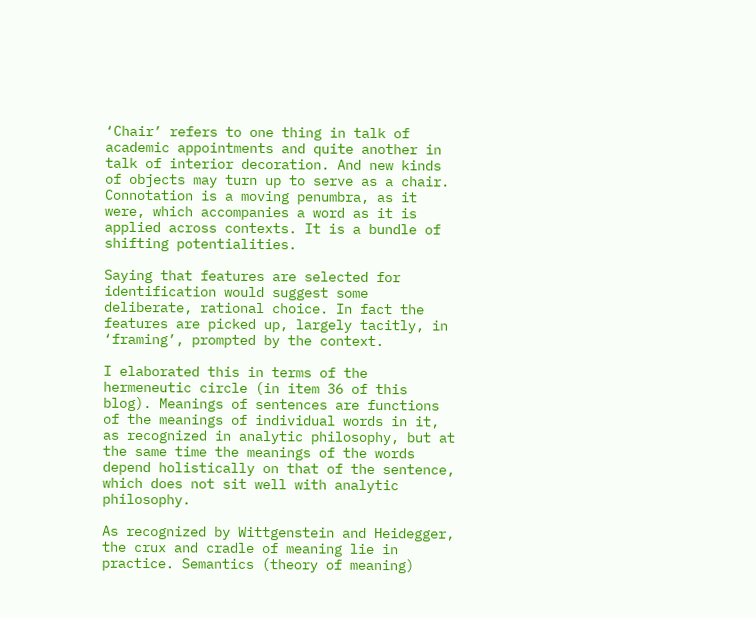‘Chair’ refers to one thing in talk of academic appointments and quite another in talk of interior decoration. And new kinds of objects may turn up to serve as a chair. Connotation is a moving penumbra, as it were, which accompanies a word as it is applied across contexts. It is a bundle of shifting potentialities.

Saying that features are selected for identification would suggest some deliberate, rational choice. In fact the features are picked up, largely tacitly, in ‘framing’, prompted by the context.

I elaborated this in terms of the hermeneutic circle (in item 36 of this blog). Meanings of sentences are functions of the meanings of individual words in it, as recognized in analytic philosophy, but at the same time the meanings of the words depend holistically on that of the sentence, which does not sit well with analytic philosophy.

As recognized by Wittgenstein and Heidegger, the crux and cradle of meaning lie in practice. Semantics (theory of meaning)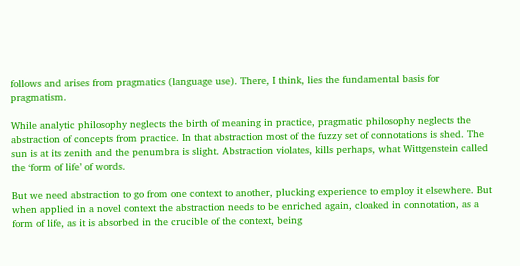follows and arises from pragmatics (language use). There, I think, lies the fundamental basis for pragmatism.

While analytic philosophy neglects the birth of meaning in practice, pragmatic philosophy neglects the abstraction of concepts from practice. In that abstraction most of the fuzzy set of connotations is shed. The sun is at its zenith and the penumbra is slight. Abstraction violates, kills perhaps, what Wittgenstein called the ‘form of life’ of words.

But we need abstraction to go from one context to another, plucking experience to employ it elsewhere. But when applied in a novel context the abstraction needs to be enriched again, cloaked in connotation, as a form of life, as it is absorbed in the crucible of the context, being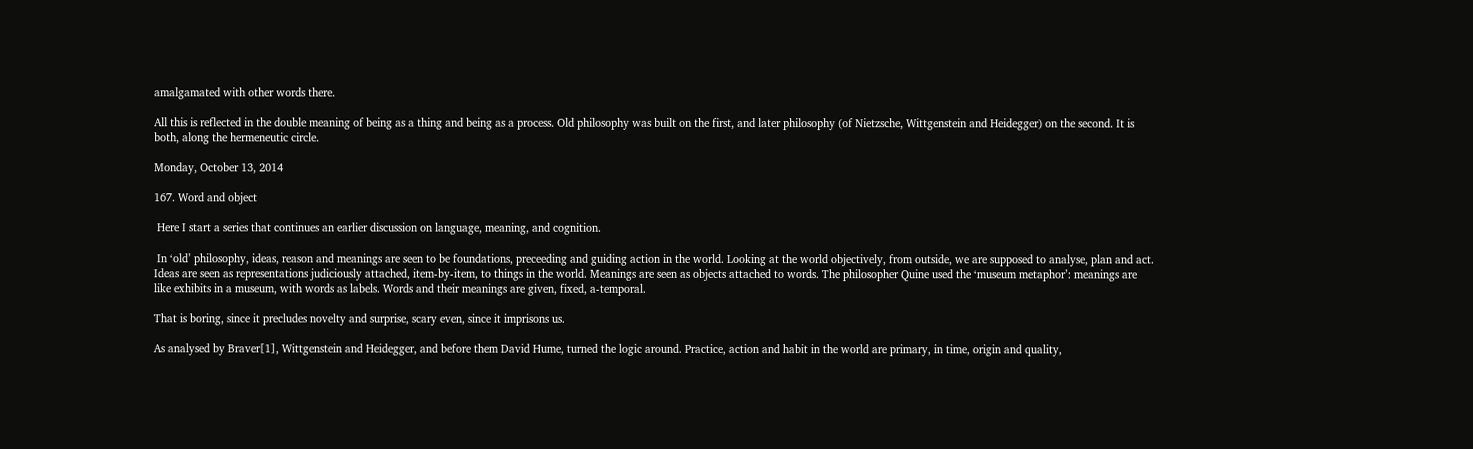amalgamated with other words there.

All this is reflected in the double meaning of being as a thing and being as a process. Old philosophy was built on the first, and later philosophy (of Nietzsche, Wittgenstein and Heidegger) on the second. It is both, along the hermeneutic circle.

Monday, October 13, 2014

167. Word and object

 Here I start a series that continues an earlier discussion on language, meaning, and cognition.

 In ‘old’ philosophy, ideas, reason and meanings are seen to be foundations, preceeding and guiding action in the world. Looking at the world objectively, from outside, we are supposed to analyse, plan and act. Ideas are seen as representations judiciously attached, item-by-item, to things in the world. Meanings are seen as objects attached to words. The philosopher Quine used the ‘museum metaphor’: meanings are like exhibits in a museum, with words as labels. Words and their meanings are given, fixed, a-temporal.

That is boring, since it precludes novelty and surprise, scary even, since it imprisons us.

As analysed by Braver[1], Wittgenstein and Heidegger, and before them David Hume, turned the logic around. Practice, action and habit in the world are primary, in time, origin and quality,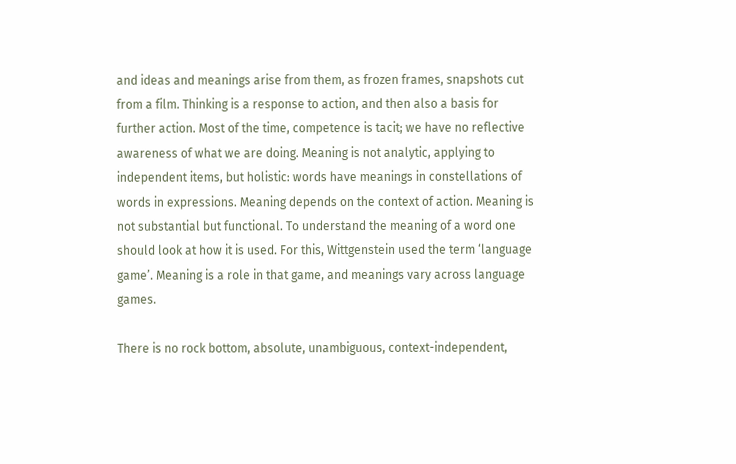and ideas and meanings arise from them, as frozen frames, snapshots cut from a film. Thinking is a response to action, and then also a basis for further action. Most of the time, competence is tacit; we have no reflective awareness of what we are doing. Meaning is not analytic, applying to independent items, but holistic: words have meanings in constellations of words in expressions. Meaning depends on the context of action. Meaning is not substantial but functional. To understand the meaning of a word one should look at how it is used. For this, Wittgenstein used the term ‘language game’. Meaning is a role in that game, and meanings vary across language games.

There is no rock bottom, absolute, unambiguous, context-independent,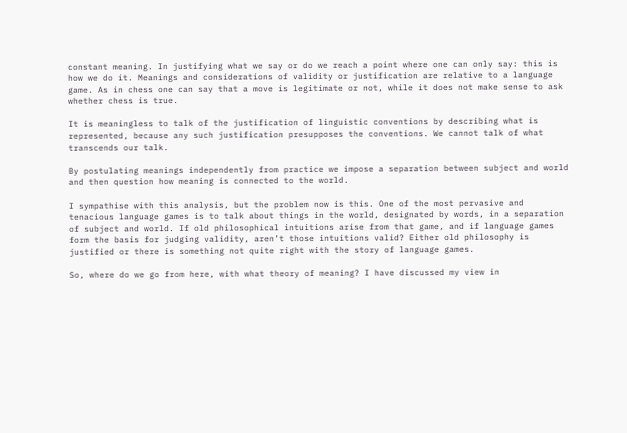constant meaning. In justifying what we say or do we reach a point where one can only say: this is how we do it. Meanings and considerations of validity or justification are relative to a language game. As in chess one can say that a move is legitimate or not, while it does not make sense to ask whether chess is true.

It is meaningless to talk of the justification of linguistic conventions by describing what is represented, because any such justification presupposes the conventions. We cannot talk of what transcends our talk.

By postulating meanings independently from practice we impose a separation between subject and world and then question how meaning is connected to the world.

I sympathise with this analysis, but the problem now is this. One of the most pervasive and tenacious language games is to talk about things in the world, designated by words, in a separation of subject and world. If old philosophical intuitions arise from that game, and if language games form the basis for judging validity, aren’t those intuitions valid? Either old philosophy is justified or there is something not quite right with the story of language games.

So, where do we go from here, with what theory of meaning? I have discussed my view in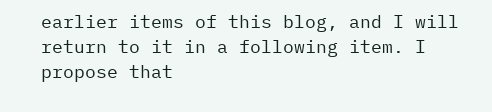earlier items of this blog, and I will return to it in a following item. I propose that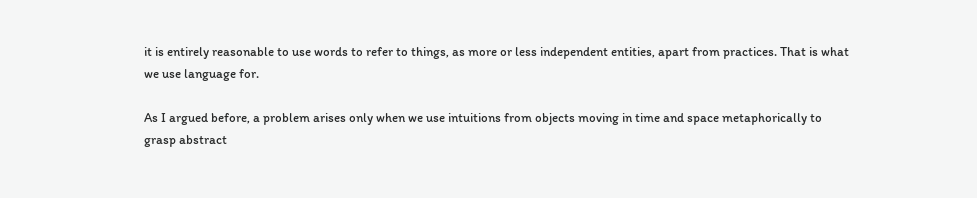it is entirely reasonable to use words to refer to things, as more or less independent entities, apart from practices. That is what we use language for.

As I argued before, a problem arises only when we use intuitions from objects moving in time and space metaphorically to grasp abstract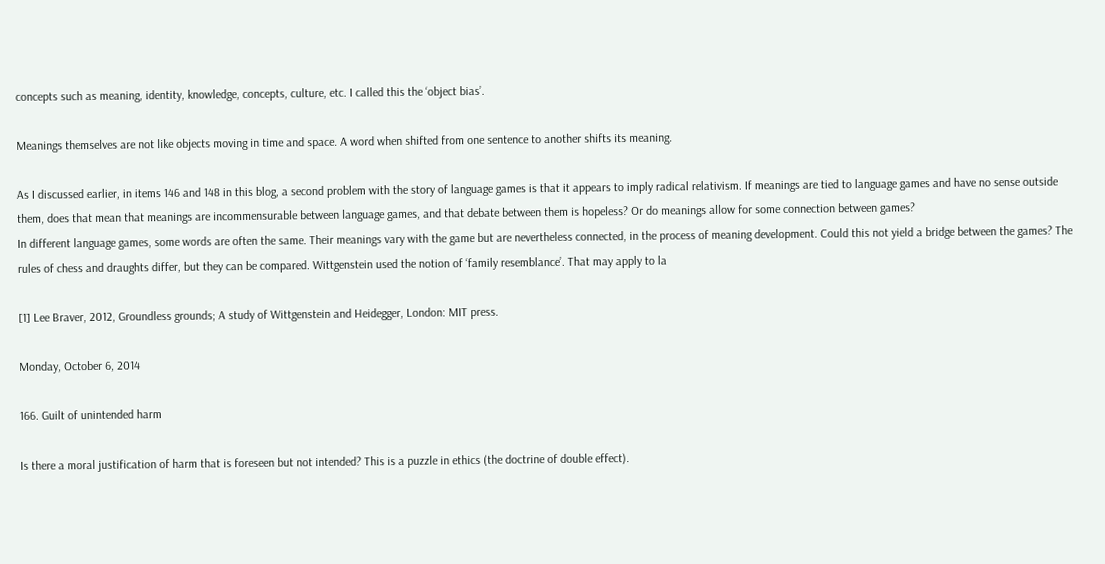concepts such as meaning, identity, knowledge, concepts, culture, etc. I called this the ‘object bias’.

Meanings themselves are not like objects moving in time and space. A word when shifted from one sentence to another shifts its meaning.

As I discussed earlier, in items 146 and 148 in this blog, a second problem with the story of language games is that it appears to imply radical relativism. If meanings are tied to language games and have no sense outside them, does that mean that meanings are incommensurable between language games, and that debate between them is hopeless? Or do meanings allow for some connection between games?
In different language games, some words are often the same. Their meanings vary with the game but are nevertheless connected, in the process of meaning development. Could this not yield a bridge between the games? The rules of chess and draughts differ, but they can be compared. Wittgenstein used the notion of ‘family resemblance’. That may apply to la

[1] Lee Braver, 2012, Groundless grounds; A study of Wittgenstein and Heidegger, London: MIT press.

Monday, October 6, 2014

166. Guilt of unintended harm

Is there a moral justification of harm that is foreseen but not intended? This is a puzzle in ethics (the doctrine of double effect).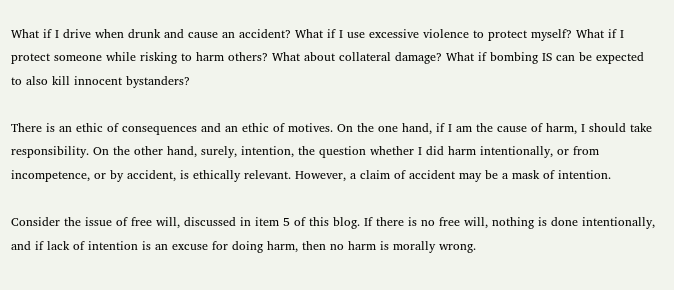What if I drive when drunk and cause an accident? What if I use excessive violence to protect myself? What if I protect someone while risking to harm others? What about collateral damage? What if bombing IS can be expected to also kill innocent bystanders?

There is an ethic of consequences and an ethic of motives. On the one hand, if I am the cause of harm, I should take responsibility. On the other hand, surely, intention, the question whether I did harm intentionally, or from incompetence, or by accident, is ethically relevant. However, a claim of accident may be a mask of intention.

Consider the issue of free will, discussed in item 5 of this blog. If there is no free will, nothing is done intentionally, and if lack of intention is an excuse for doing harm, then no harm is morally wrong.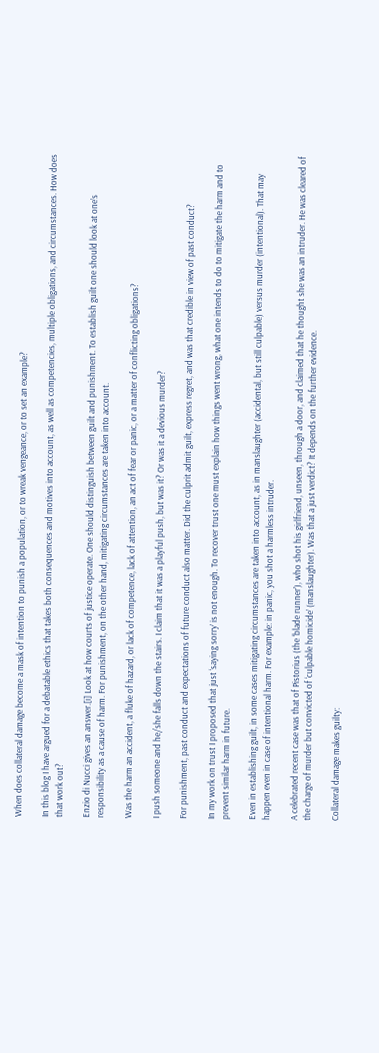When does collateral damage become a mask of intention to punish a population, or to wreak vengeance, or to set an example?

In this blog I have argued for a debatable ethics that takes both consequences and motives into account, as well as competencies, multiple obligations, and circumstances. How does that work out?

Enzio di Nucci gives an answer.[i] Look at how courts of justice operate. One should distinguish between guilt and punishment. To establish guilt one should look at one’s responsibility as a cause of harm. For punishment, on the other hand, mitigating circumstances are taken into account.

Was the harm an accident, a fluke of hazard, or lack of competence, lack of attention, an act of fear or panic, or a matter of conflicting obligations?

I push someone and he/she falls down the stairs. I claim that it was a playful push, but was it? Or was it a devious murder?

For punishment, past conduct and expectations of future conduct also matter. Did the culprit admit guilt, express regret, and was that credible in view of past conduct?

In my work on trust I proposed that just ‘saying sorry’ is not enough. To recover trust one must explain how things went wrong, what one intends to do to mitigate the harm and to prevent similar harm in future.

Even in establishing guilt, in some cases mitigating circumstances are taken into account, as in manslaughter (accidental, but still culpable) versus murder (intentional). That may happen even in case of intentional harm. For example: in panic, you shot a harmless intruder.

A celebrated recent case was that of Pistorius (the ‘blade runner’), who shot his girlfriend, unseen, through a door, and claimed that he thought she was an intruder. He was cleared of the charge of murder but convicted of ‘culpable homicide’ (manslaughter). Was that a just verdict? It depends on the further evidence.

Collateral damage makes guilty: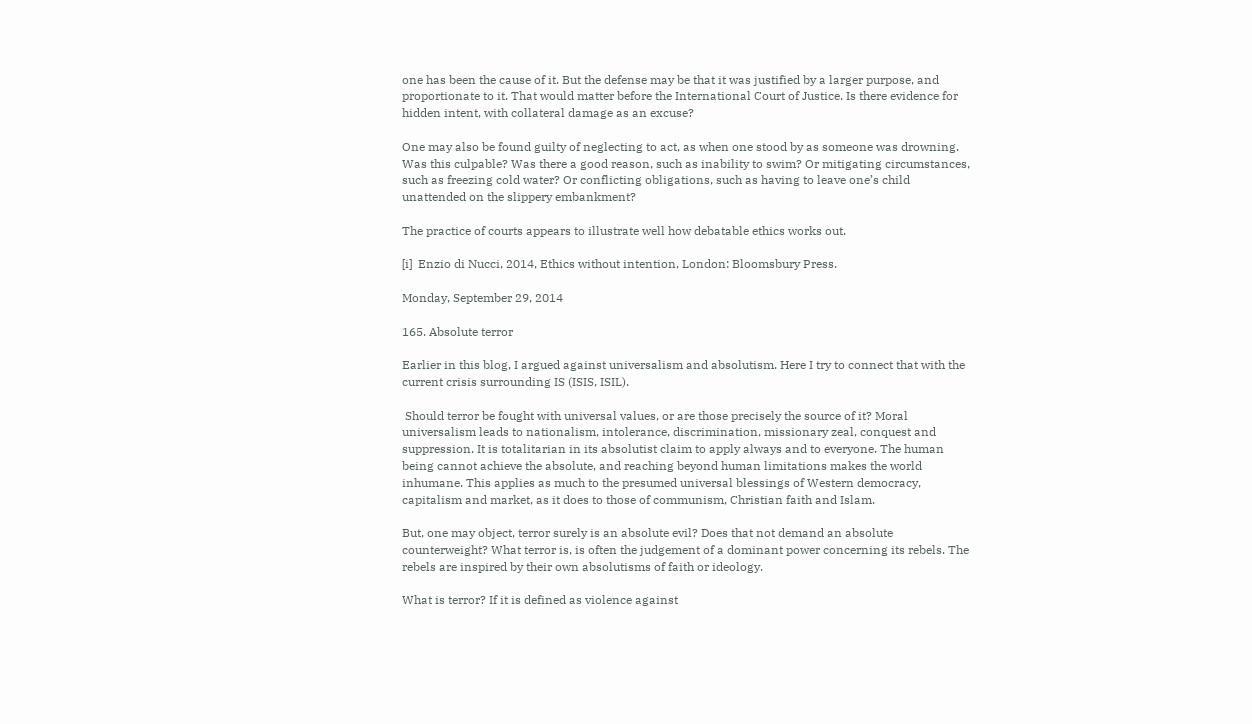one has been the cause of it. But the defense may be that it was justified by a larger purpose, and proportionate to it. That would matter before the International Court of Justice. Is there evidence for hidden intent, with collateral damage as an excuse?

One may also be found guilty of neglecting to act, as when one stood by as someone was drowning. Was this culpable? Was there a good reason, such as inability to swim? Or mitigating circumstances, such as freezing cold water? Or conflicting obligations, such as having to leave one’s child unattended on the slippery embankment?

The practice of courts appears to illustrate well how debatable ethics works out.

[i]  Enzio di Nucci, 2014, Ethics without intention, London: Bloomsbury Press.

Monday, September 29, 2014

165. Absolute terror

Earlier in this blog, I argued against universalism and absolutism. Here I try to connect that with the current crisis surrounding IS (ISIS, ISIL).

 Should terror be fought with universal values, or are those precisely the source of it? Moral universalism leads to nationalism, intolerance, discrimination, missionary zeal, conquest and suppression. It is totalitarian in its absolutist claim to apply always and to everyone. The human being cannot achieve the absolute, and reaching beyond human limitations makes the world inhumane. This applies as much to the presumed universal blessings of Western democracy, capitalism and market, as it does to those of communism, Christian faith and Islam.

But, one may object, terror surely is an absolute evil? Does that not demand an absolute counterweight? What terror is, is often the judgement of a dominant power concerning its rebels. The rebels are inspired by their own absolutisms of faith or ideology.

What is terror? If it is defined as violence against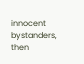innocent bystanders, then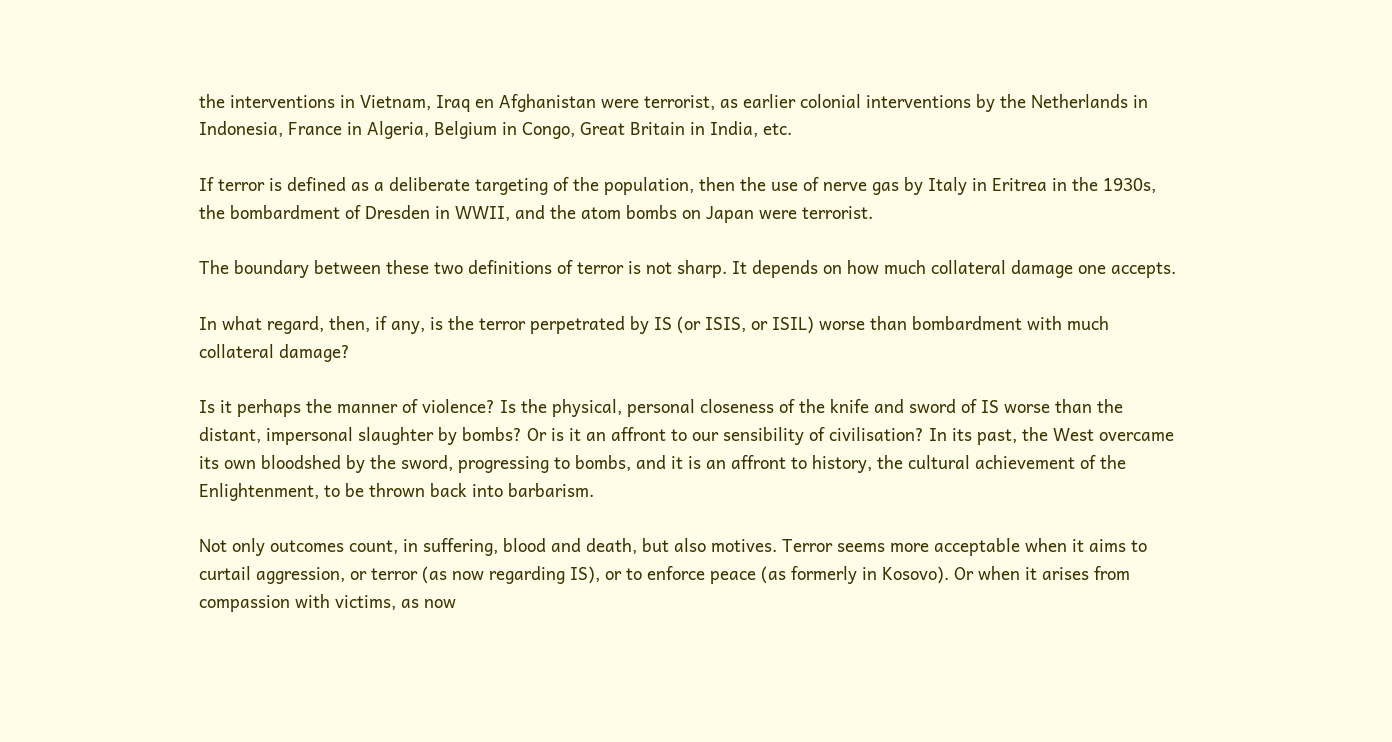the interventions in Vietnam, Iraq en Afghanistan were terrorist, as earlier colonial interventions by the Netherlands in Indonesia, France in Algeria, Belgium in Congo, Great Britain in India, etc.

If terror is defined as a deliberate targeting of the population, then the use of nerve gas by Italy in Eritrea in the 1930s, the bombardment of Dresden in WWII, and the atom bombs on Japan were terrorist.

The boundary between these two definitions of terror is not sharp. It depends on how much collateral damage one accepts.

In what regard, then, if any, is the terror perpetrated by IS (or ISIS, or ISIL) worse than bombardment with much collateral damage?

Is it perhaps the manner of violence? Is the physical, personal closeness of the knife and sword of IS worse than the distant, impersonal slaughter by bombs? Or is it an affront to our sensibility of civilisation? In its past, the West overcame its own bloodshed by the sword, progressing to bombs, and it is an affront to history, the cultural achievement of the Enlightenment, to be thrown back into barbarism.

Not only outcomes count, in suffering, blood and death, but also motives. Terror seems more acceptable when it aims to curtail aggression, or terror (as now regarding IS), or to enforce peace (as formerly in Kosovo). Or when it arises from compassion with victims, as now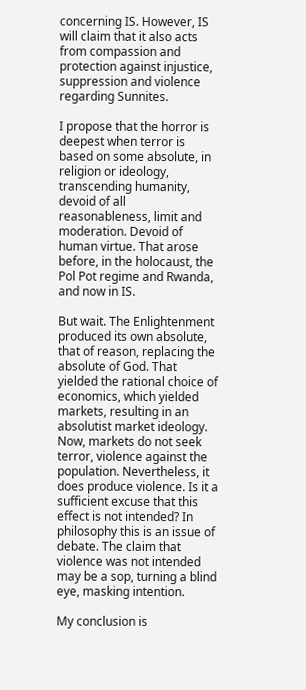concerning IS. However, IS will claim that it also acts from compassion and protection against injustice, suppression and violence regarding Sunnites.

I propose that the horror is deepest when terror is based on some absolute, in religion or ideology, transcending humanity, devoid of all reasonableness, limit and moderation. Devoid of human virtue. That arose before, in the holocaust, the Pol Pot regime and Rwanda, and now in IS.

But wait. The Enlightenment produced its own absolute, that of reason, replacing the absolute of God. That yielded the rational choice of economics, which yielded markets, resulting in an absolutist market ideology. Now, markets do not seek terror, violence against the population. Nevertheless, it does produce violence. Is it a sufficient excuse that this effect is not intended? In philosophy this is an issue of debate. The claim that violence was not intended may be a sop, turning a blind eye, masking intention.

My conclusion is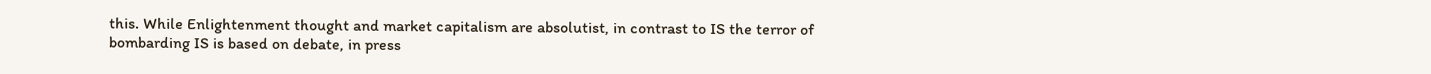this. While Enlightenment thought and market capitalism are absolutist, in contrast to IS the terror of bombarding IS is based on debate, in press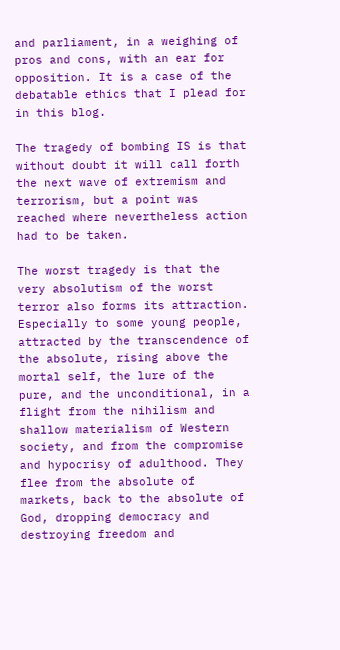and parliament, in a weighing of pros and cons, with an ear for opposition. It is a case of the debatable ethics that I plead for in this blog.

The tragedy of bombing IS is that without doubt it will call forth the next wave of extremism and terrorism, but a point was reached where nevertheless action had to be taken.

The worst tragedy is that the very absolutism of the worst terror also forms its attraction. Especially to some young people, attracted by the transcendence of the absolute, rising above the mortal self, the lure of the pure, and the unconditional, in a flight from the nihilism and shallow materialism of Western society, and from the compromise and hypocrisy of adulthood. They flee from the absolute of markets, back to the absolute of God, dropping democracy and destroying freedom and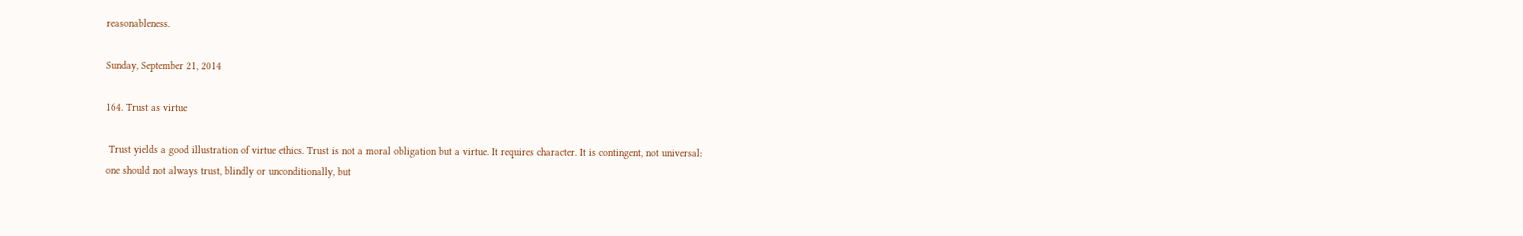reasonableness.

Sunday, September 21, 2014

164. Trust as virtue

 Trust yields a good illustration of virtue ethics. Trust is not a moral obligation but a virtue. It requires character. It is contingent, not universal: one should not always trust, blindly or unconditionally, but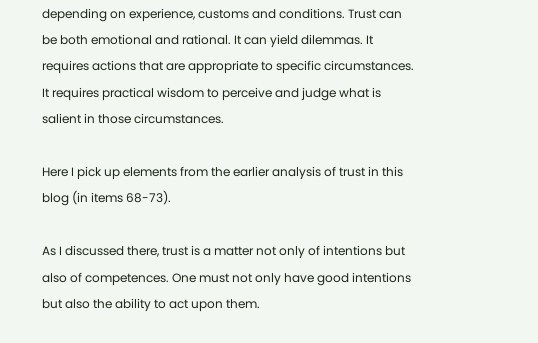depending on experience, customs and conditions. Trust can be both emotional and rational. It can yield dilemmas. It requires actions that are appropriate to specific circumstances. It requires practical wisdom to perceive and judge what is salient in those circumstances.

Here I pick up elements from the earlier analysis of trust in this blog (in items 68-73).

As I discussed there, trust is a matter not only of intentions but also of competences. One must not only have good intentions but also the ability to act upon them.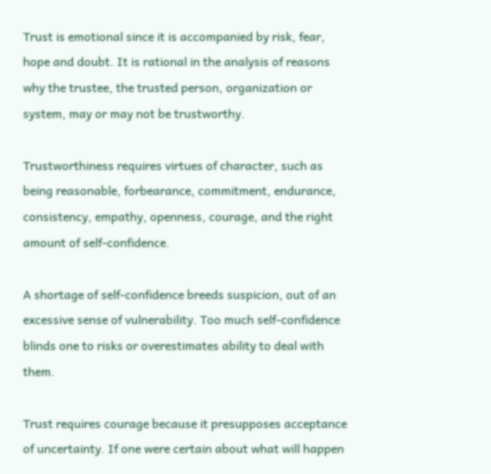Trust is emotional since it is accompanied by risk, fear, hope and doubt. It is rational in the analysis of reasons why the trustee, the trusted person, organization or system, may or may not be trustworthy.

Trustworthiness requires virtues of character, such as being reasonable, forbearance, commitment, endurance, consistency, empathy, openness, courage, and the right amount of self-confidence.

A shortage of self-confidence breeds suspicion, out of an excessive sense of vulnerability. Too much self-confidence blinds one to risks or overestimates ability to deal with them.

Trust requires courage because it presupposes acceptance of uncertainty. If one were certain about what will happen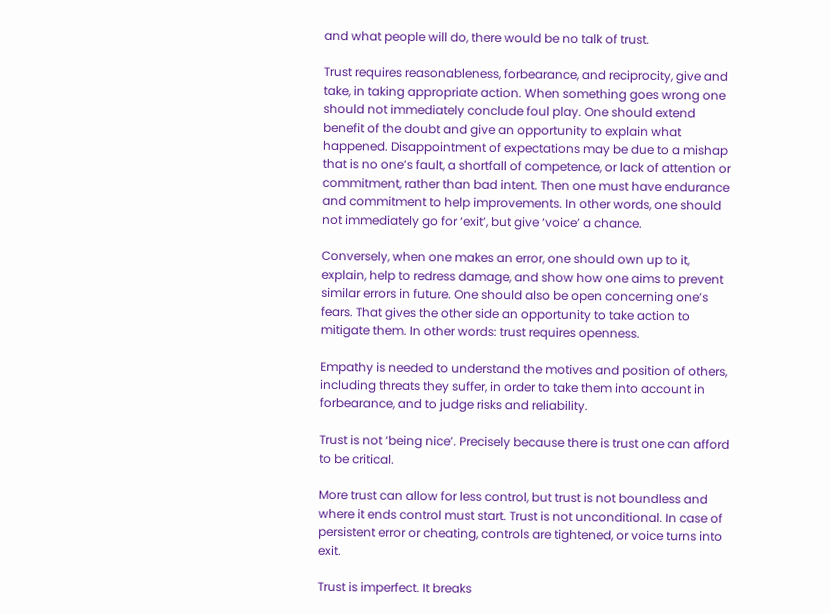and what people will do, there would be no talk of trust.

Trust requires reasonableness, forbearance, and reciprocity, give and take, in taking appropriate action. When something goes wrong one should not immediately conclude foul play. One should extend benefit of the doubt and give an opportunity to explain what happened. Disappointment of expectations may be due to a mishap that is no one’s fault, a shortfall of competence, or lack of attention or commitment, rather than bad intent. Then one must have endurance and commitment to help improvements. In other words, one should not immediately go for ‘exit’, but give ‘voice’ a chance.

Conversely, when one makes an error, one should own up to it, explain, help to redress damage, and show how one aims to prevent similar errors in future. One should also be open concerning one’s fears. That gives the other side an opportunity to take action to mitigate them. In other words: trust requires openness.

Empathy is needed to understand the motives and position of others, including threats they suffer, in order to take them into account in forbearance, and to judge risks and reliability.

Trust is not ‘being nice’. Precisely because there is trust one can afford to be critical.

More trust can allow for less control, but trust is not boundless and where it ends control must start. Trust is not unconditional. In case of persistent error or cheating, controls are tightened, or voice turns into exit.

Trust is imperfect. It breaks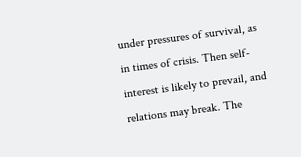under pressures of survival, as in times of crisis. Then self-interest is likely to prevail, and relations may break. The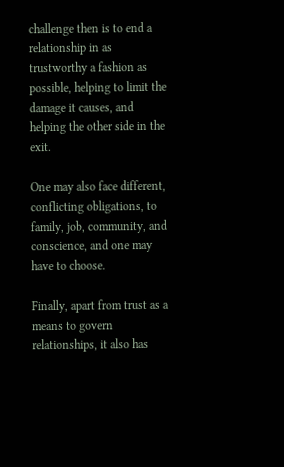challenge then is to end a relationship in as trustworthy a fashion as possible, helping to limit the damage it causes, and helping the other side in the exit.

One may also face different, conflicting obligations, to family, job, community, and conscience, and one may have to choose.

Finally, apart from trust as a means to govern relationships, it also has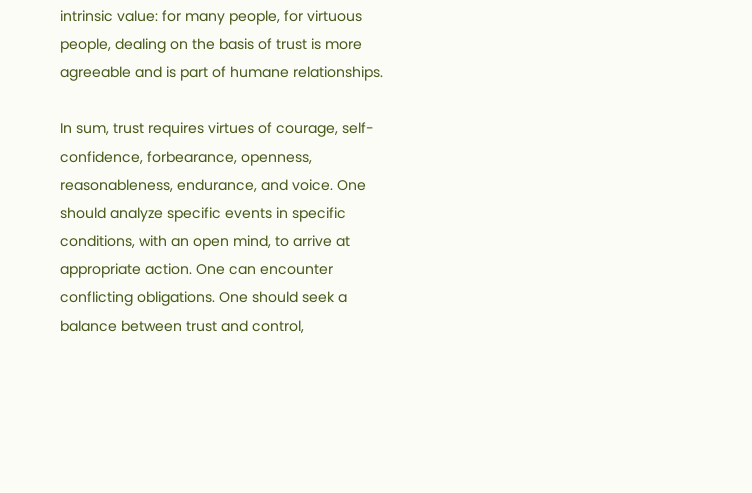intrinsic value: for many people, for virtuous people, dealing on the basis of trust is more agreeable and is part of humane relationships.

In sum, trust requires virtues of courage, self-confidence, forbearance, openness, reasonableness, endurance, and voice. One should analyze specific events in specific conditions, with an open mind, to arrive at appropriate action. One can encounter conflicting obligations. One should seek a balance between trust and control,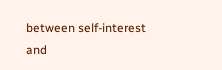between self-interest and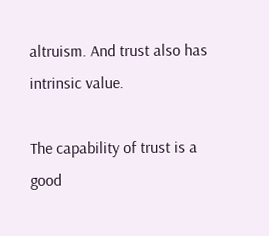altruism. And trust also has intrinsic value.

The capability of trust is a good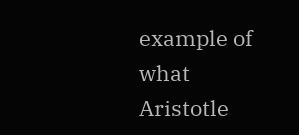example of what Aristotle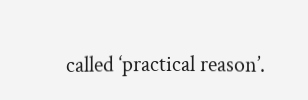called ‘practical reason’.